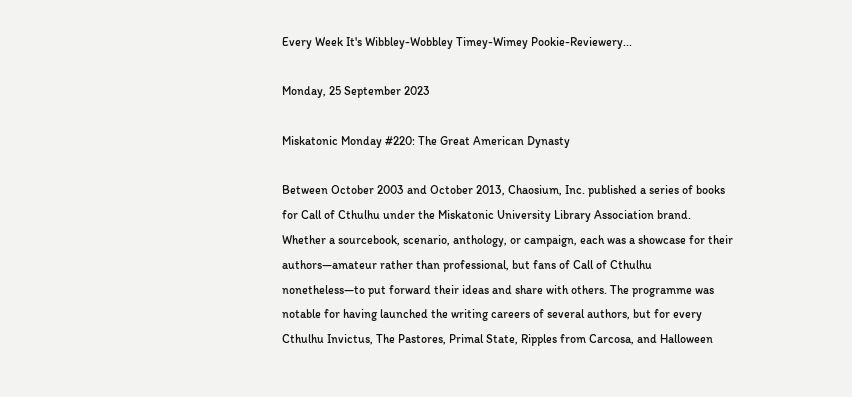Every Week It's Wibbley-Wobbley Timey-Wimey Pookie-Reviewery...

Monday, 25 September 2023

Miskatonic Monday #220: The Great American Dynasty

Between October 2003 and October 2013, Chaosium, Inc. published a series of books for Call of Cthulhu under the Miskatonic University Library Association brand. Whether a sourcebook, scenario, anthology, or campaign, each was a showcase for their authors—amateur rather than professional, but fans of Call of Cthulhu nonetheless—to put forward their ideas and share with others. The programme was notable for having launched the writing careers of several authors, but for every Cthulhu Invictus, The Pastores, Primal State, Ripples from Carcosa, and Halloween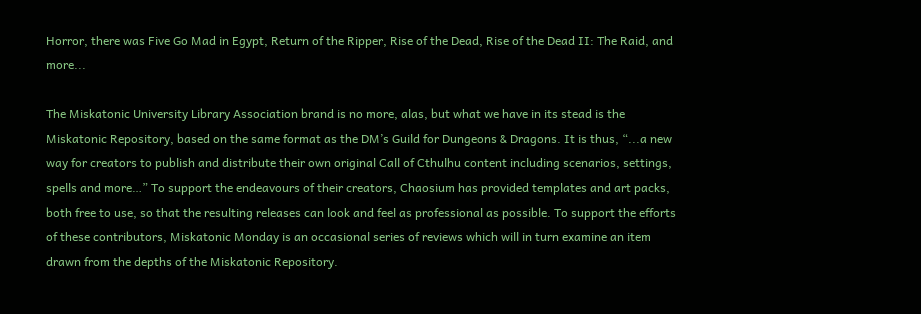Horror, there was Five Go Mad in Egypt, Return of the Ripper, Rise of the Dead, Rise of the Dead II: The Raid, and more...

The Miskatonic University Library Association brand is no more, alas, but what we have in its stead is the Miskatonic Repository, based on the same format as the DM’s Guild for Dungeons & Dragons. It is thus, “...a new way for creators to publish and distribute their own original Call of Cthulhu content including scenarios, settings, spells and more…” To support the endeavours of their creators, Chaosium has provided templates and art packs, both free to use, so that the resulting releases can look and feel as professional as possible. To support the efforts of these contributors, Miskatonic Monday is an occasional series of reviews which will in turn examine an item drawn from the depths of the Miskatonic Repository.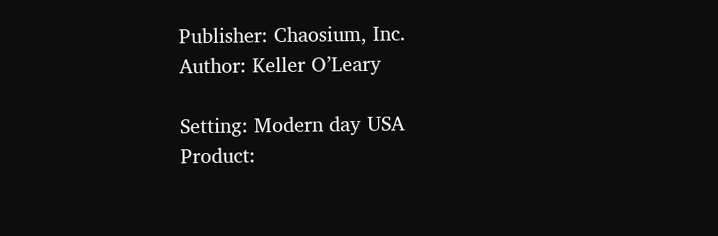Publisher: Chaosium, Inc.
Author: Keller O’Leary

Setting: Modern day USA
Product: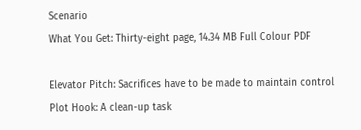Scenario
What You Get: Thirty-eight page, 14.34 MB Full Colour PDF

Elevator Pitch: Sacrifices have to be made to maintain control
Plot Hook: A clean-up task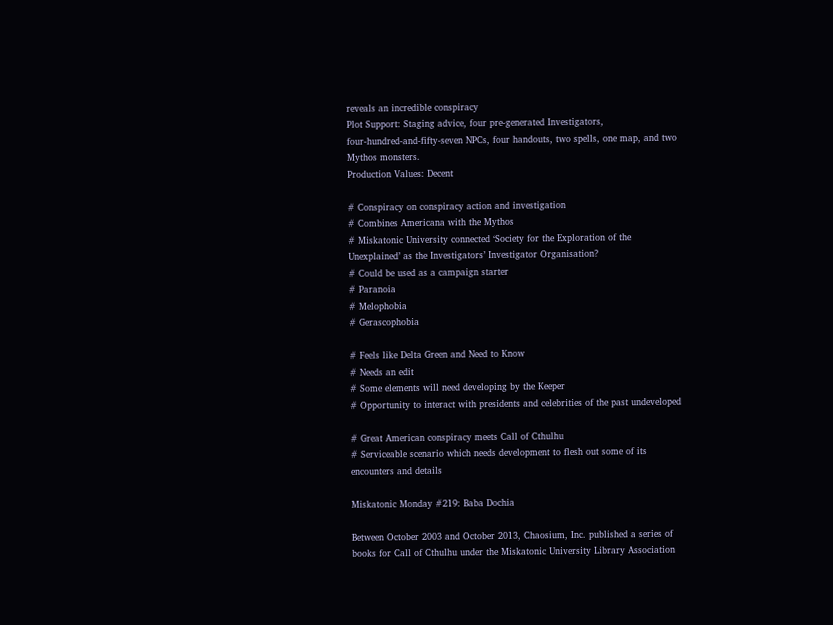reveals an incredible conspiracy
Plot Support: Staging advice, four pre-generated Investigators,
four-hundred-and-fifty-seven NPCs, four handouts, two spells, one map, and two Mythos monsters.
Production Values: Decent

# Conspiracy on conspiracy action and investigation
# Combines Americana with the Mythos
# Miskatonic University connected ‘Society for the Exploration of the Unexplained’ as the Investigators’ Investigator Organisation?
# Could be used as a campaign starter
# Paranoia
# Melophobia
# Gerascophobia

# Feels like Delta Green and Need to Know
# Needs an edit
# Some elements will need developing by the Keeper
# Opportunity to interact with presidents and celebrities of the past undeveloped

# Great American conspiracy meets Call of Cthulhu
# Serviceable scenario which needs development to flesh out some of its encounters and details

Miskatonic Monday #219: Baba Dochia

Between October 2003 and October 2013, Chaosium, Inc. published a series of books for Call of Cthulhu under the Miskatonic University Library Association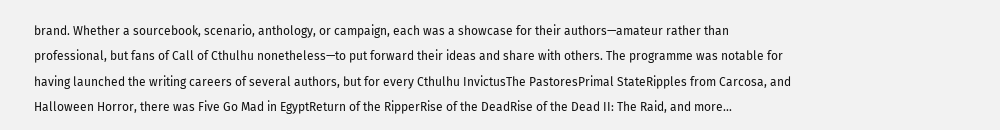brand. Whether a sourcebook, scenario, anthology, or campaign, each was a showcase for their authors—amateur rather than professional, but fans of Call of Cthulhu nonetheless—to put forward their ideas and share with others. The programme was notable for having launched the writing careers of several authors, but for every Cthulhu InvictusThe PastoresPrimal StateRipples from Carcosa, and Halloween Horror, there was Five Go Mad in EgyptReturn of the RipperRise of the DeadRise of the Dead II: The Raid, and more...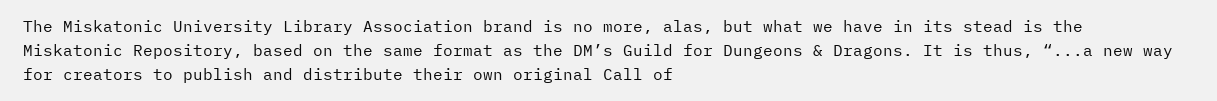The Miskatonic University Library Association brand is no more, alas, but what we have in its stead is the Miskatonic Repository, based on the same format as the DM’s Guild for Dungeons & Dragons. It is thus, “...a new way for creators to publish and distribute their own original Call of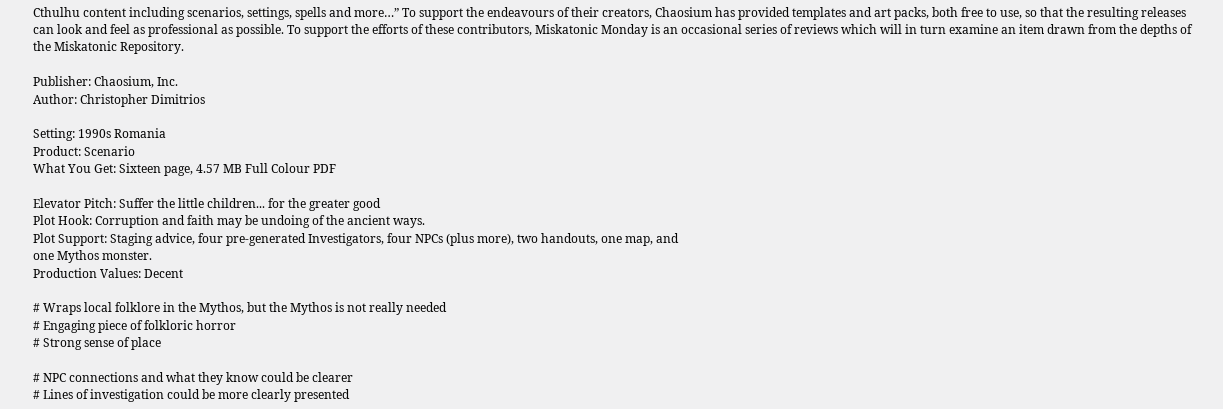Cthulhu content including scenarios, settings, spells and more…” To support the endeavours of their creators, Chaosium has provided templates and art packs, both free to use, so that the resulting releases can look and feel as professional as possible. To support the efforts of these contributors, Miskatonic Monday is an occasional series of reviews which will in turn examine an item drawn from the depths of the Miskatonic Repository.

Publisher: Chaosium, Inc.
Author: Christopher Dimitrios

Setting: 1990s Romania
Product: Scenario
What You Get: Sixteen page, 4.57 MB Full Colour PDF

Elevator Pitch: Suffer the little children... for the greater good
Plot Hook: Corruption and faith may be undoing of the ancient ways.
Plot Support: Staging advice, four pre-generated Investigators, four NPCs (plus more), two handouts, one map, and
one Mythos monster.
Production Values: Decent

# Wraps local folklore in the Mythos, but the Mythos is not really needed
# Engaging piece of folkloric horror
# Strong sense of place

# NPC connections and what they know could be clearer
# Lines of investigation could be more clearly presented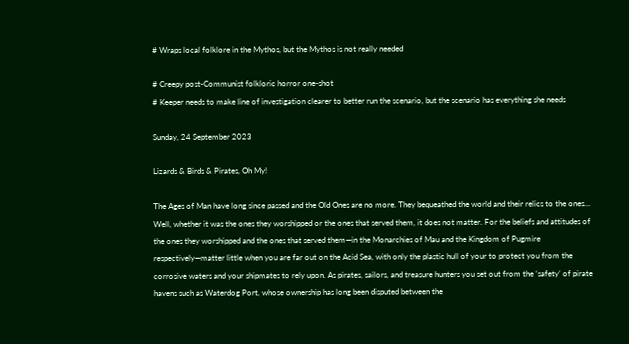# Wraps local folklore in the Mythos, but the Mythos is not really needed

# Creepy post-Communist folkloric horror one-shot
# Keeper needs to make line of investigation clearer to better run the scenario, but the scenario has everything she needs

Sunday, 24 September 2023

Lizards & Birds & Pirates, Oh My!

The Ages of Man have long since passed and the Old Ones are no more. They bequeathed the world and their relics to the ones… Well, whether it was the ones they worshipped or the ones that served them, it does not matter. For the beliefs and attitudes of the ones they worshipped and the ones that served them—in the Monarchies of Mau and the Kingdom of Pugmire respectively—matter little when you are far out on the Acid Sea, with only the plastic hull of your to protect you from the corrosive waters and your shipmates to rely upon. As pirates, sailors, and treasure hunters you set out from the ‘safety’ of pirate havens such as Waterdog Port, whose ownership has long been disputed between the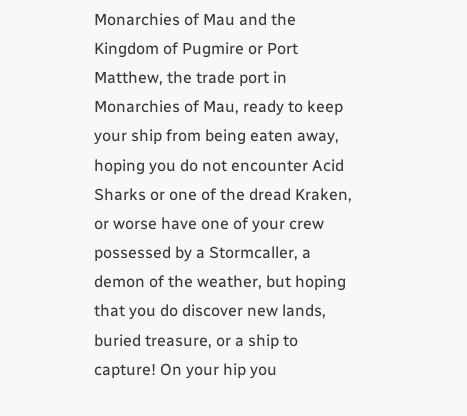Monarchies of Mau and the Kingdom of Pugmire or Port Matthew, the trade port in Monarchies of Mau, ready to keep your ship from being eaten away, hoping you do not encounter Acid Sharks or one of the dread Kraken, or worse have one of your crew possessed by a Stormcaller, a demon of the weather, but hoping that you do discover new lands, buried treasure, or a ship to capture! On your hip you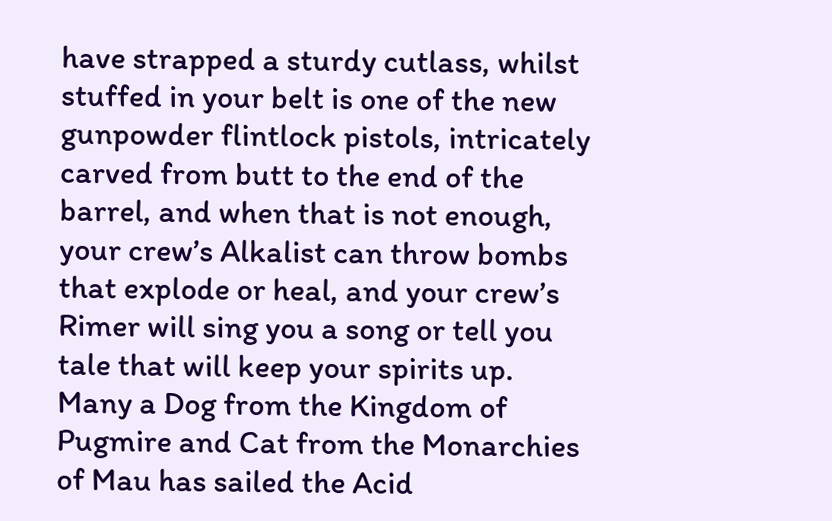have strapped a sturdy cutlass, whilst stuffed in your belt is one of the new gunpowder flintlock pistols, intricately carved from butt to the end of the barrel, and when that is not enough, your crew’s Alkalist can throw bombs that explode or heal, and your crew’s Rimer will sing you a song or tell you tale that will keep your spirits up. Many a Dog from the Kingdom of Pugmire and Cat from the Monarchies of Mau has sailed the Acid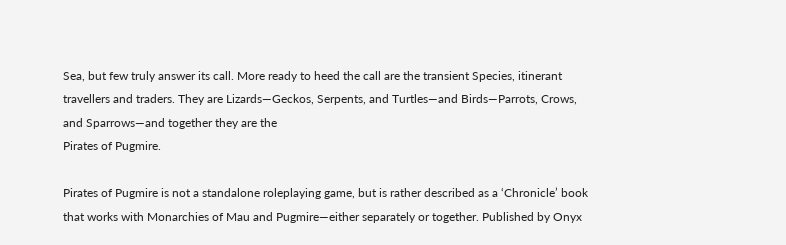Sea, but few truly answer its call. More ready to heed the call are the transient Species, itinerant travellers and traders. They are Lizards—Geckos, Serpents, and Turtles—and Birds—Parrots, Crows, and Sparrows—and together they are the
Pirates of Pugmire.

Pirates of Pugmire is not a standalone roleplaying game, but is rather described as a ‘Chronicle’ book that works with Monarchies of Mau and Pugmire—either separately or together. Published by Onyx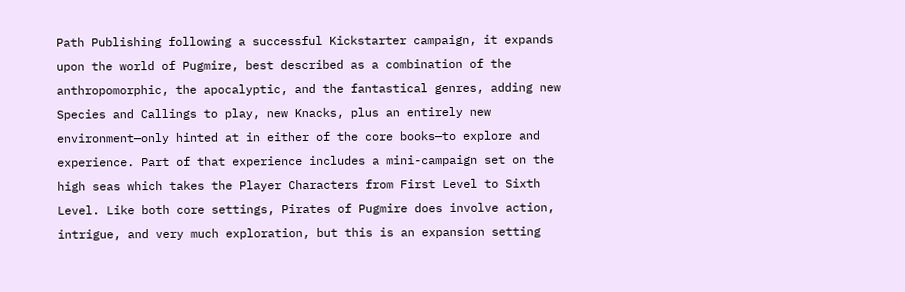Path Publishing following a successful Kickstarter campaign, it expands upon the world of Pugmire, best described as a combination of the anthropomorphic, the apocalyptic, and the fantastical genres, adding new Species and Callings to play, new Knacks, plus an entirely new environment—only hinted at in either of the core books—to explore and experience. Part of that experience includes a mini-campaign set on the high seas which takes the Player Characters from First Level to Sixth Level. Like both core settings, Pirates of Pugmire does involve action, intrigue, and very much exploration, but this is an expansion setting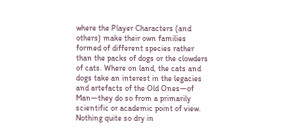where the Player Characters (and others) make their own families formed of different species rather than the packs of dogs or the clowders of cats. Where on land, the cats and dogs take an interest in the legacies and artefacts of the Old Ones—of Man—they do so from a primarily scientific or academic point of view. Nothing quite so dry in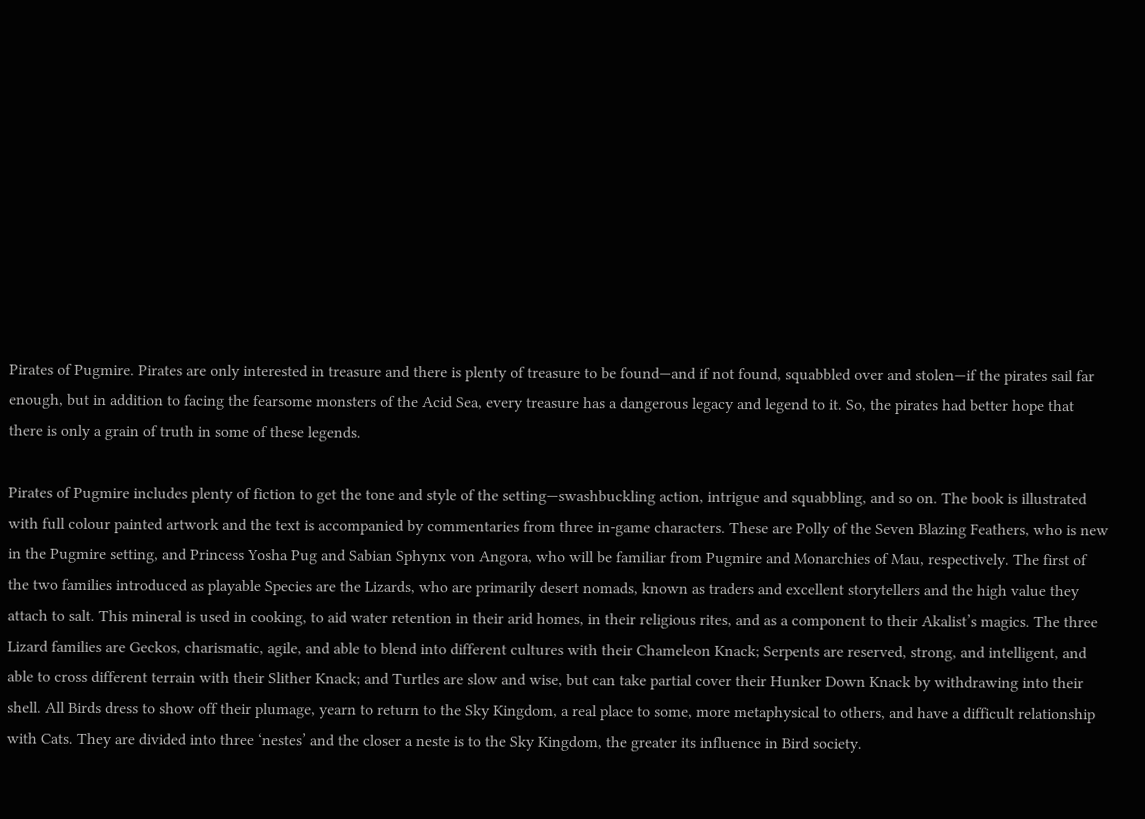Pirates of Pugmire. Pirates are only interested in treasure and there is plenty of treasure to be found—and if not found, squabbled over and stolen—if the pirates sail far enough, but in addition to facing the fearsome monsters of the Acid Sea, every treasure has a dangerous legacy and legend to it. So, the pirates had better hope that there is only a grain of truth in some of these legends.

Pirates of Pugmire includes plenty of fiction to get the tone and style of the setting—swashbuckling action, intrigue and squabbling, and so on. The book is illustrated with full colour painted artwork and the text is accompanied by commentaries from three in-game characters. These are Polly of the Seven Blazing Feathers, who is new in the Pugmire setting, and Princess Yosha Pug and Sabian Sphynx von Angora, who will be familiar from Pugmire and Monarchies of Mau, respectively. The first of the two families introduced as playable Species are the Lizards, who are primarily desert nomads, known as traders and excellent storytellers and the high value they attach to salt. This mineral is used in cooking, to aid water retention in their arid homes, in their religious rites, and as a component to their Akalist’s magics. The three Lizard families are Geckos, charismatic, agile, and able to blend into different cultures with their Chameleon Knack; Serpents are reserved, strong, and intelligent, and able to cross different terrain with their Slither Knack; and Turtles are slow and wise, but can take partial cover their Hunker Down Knack by withdrawing into their shell. All Birds dress to show off their plumage, yearn to return to the Sky Kingdom, a real place to some, more metaphysical to others, and have a difficult relationship with Cats. They are divided into three ‘nestes’ and the closer a neste is to the Sky Kingdom, the greater its influence in Bird society.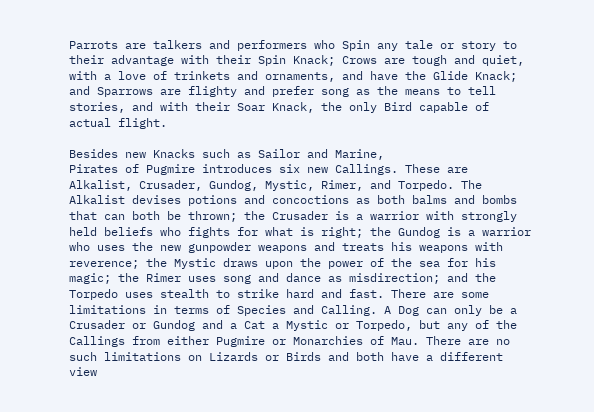Parrots are talkers and performers who Spin any tale or story to their advantage with their Spin Knack; Crows are tough and quiet, with a love of trinkets and ornaments, and have the Glide Knack; and Sparrows are flighty and prefer song as the means to tell stories, and with their Soar Knack, the only Bird capable of actual flight.

Besides new Knacks such as Sailor and Marine,
Pirates of Pugmire introduces six new Callings. These are Alkalist, Crusader, Gundog, Mystic, Rimer, and Torpedo. The Alkalist devises potions and concoctions as both balms and bombs that can both be thrown; the Crusader is a warrior with strongly held beliefs who fights for what is right; the Gundog is a warrior who uses the new gunpowder weapons and treats his weapons with reverence; the Mystic draws upon the power of the sea for his magic; the Rimer uses song and dance as misdirection; and the Torpedo uses stealth to strike hard and fast. There are some limitations in terms of Species and Calling. A Dog can only be a Crusader or Gundog and a Cat a Mystic or Torpedo, but any of the Callings from either Pugmire or Monarchies of Mau. There are no such limitations on Lizards or Birds and both have a different view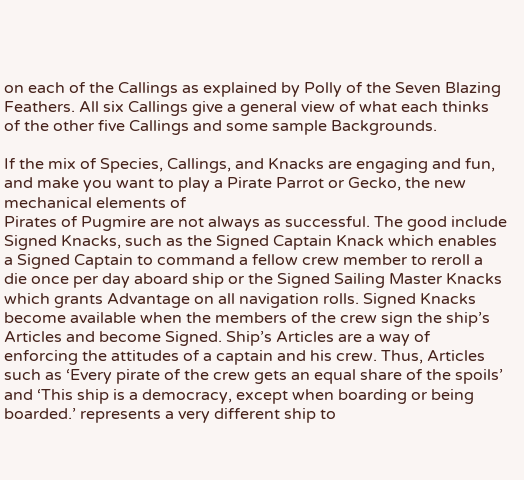on each of the Callings as explained by Polly of the Seven Blazing Feathers. All six Callings give a general view of what each thinks of the other five Callings and some sample Backgrounds.

If the mix of Species, Callings, and Knacks are engaging and fun, and make you want to play a Pirate Parrot or Gecko, the new mechanical elements of
Pirates of Pugmire are not always as successful. The good include Signed Knacks, such as the Signed Captain Knack which enables a Signed Captain to command a fellow crew member to reroll a die once per day aboard ship or the Signed Sailing Master Knacks which grants Advantage on all navigation rolls. Signed Knacks become available when the members of the crew sign the ship’s Articles and become Signed. Ship’s Articles are a way of enforcing the attitudes of a captain and his crew. Thus, Articles such as ‘Every pirate of the crew gets an equal share of the spoils’ and ‘This ship is a democracy, except when boarding or being boarded.’ represents a very different ship to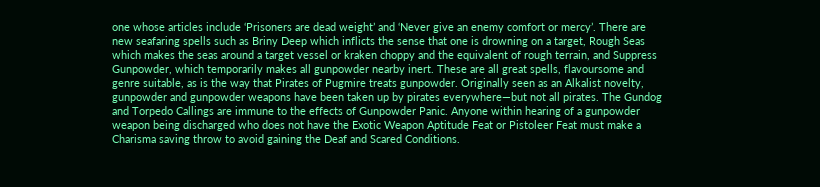one whose articles include ‘Prisoners are dead weight’ and ‘Never give an enemy comfort or mercy’. There are new seafaring spells such as Briny Deep which inflicts the sense that one is drowning on a target, Rough Seas which makes the seas around a target vessel or kraken choppy and the equivalent of rough terrain, and Suppress Gunpowder, which temporarily makes all gunpowder nearby inert. These are all great spells, flavoursome and genre suitable, as is the way that Pirates of Pugmire treats gunpowder. Originally seen as an Alkalist novelty, gunpowder and gunpowder weapons have been taken up by pirates everywhere—but not all pirates. The Gundog and Torpedo Callings are immune to the effects of Gunpowder Panic. Anyone within hearing of a gunpowder weapon being discharged who does not have the Exotic Weapon Aptitude Feat or Pistoleer Feat must make a Charisma saving throw to avoid gaining the Deaf and Scared Conditions.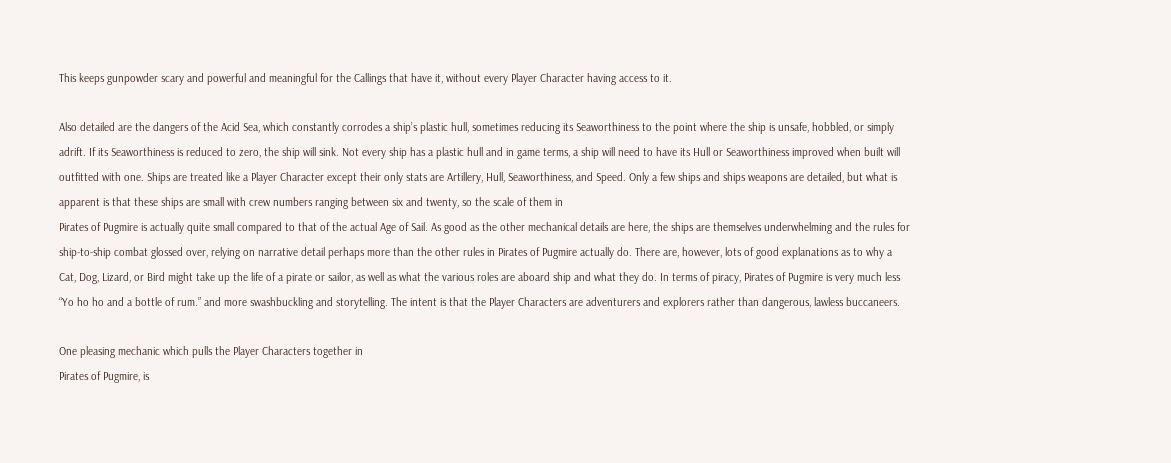This keeps gunpowder scary and powerful and meaningful for the Callings that have it, without every Player Character having access to it.

Also detailed are the dangers of the Acid Sea, which constantly corrodes a ship’s plastic hull, sometimes reducing its Seaworthiness to the point where the ship is unsafe, hobbled, or simply adrift. If its Seaworthiness is reduced to zero, the ship will sink. Not every ship has a plastic hull and in game terms, a ship will need to have its Hull or Seaworthiness improved when built will outfitted with one. Ships are treated like a Player Character except their only stats are Artillery, Hull, Seaworthiness, and Speed. Only a few ships and ships weapons are detailed, but what is apparent is that these ships are small with crew numbers ranging between six and twenty, so the scale of them in
Pirates of Pugmire is actually quite small compared to that of the actual Age of Sail. As good as the other mechanical details are here, the ships are themselves underwhelming and the rules for ship-to-ship combat glossed over, relying on narrative detail perhaps more than the other rules in Pirates of Pugmire actually do. There are, however, lots of good explanations as to why a Cat, Dog, Lizard, or Bird might take up the life of a pirate or sailor, as well as what the various roles are aboard ship and what they do. In terms of piracy, Pirates of Pugmire is very much less “Yo ho ho and a bottle of rum.” and more swashbuckling and storytelling. The intent is that the Player Characters are adventurers and explorers rather than dangerous, lawless buccaneers.

One pleasing mechanic which pulls the Player Characters together in
Pirates of Pugmire, is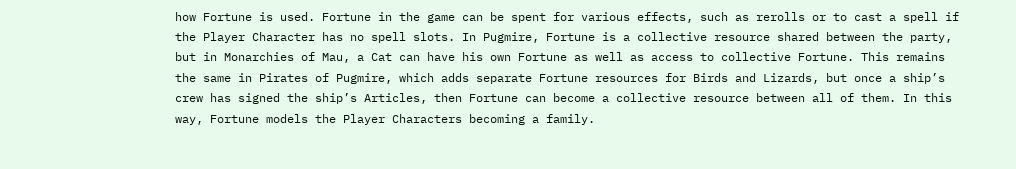how Fortune is used. Fortune in the game can be spent for various effects, such as rerolls or to cast a spell if the Player Character has no spell slots. In Pugmire, Fortune is a collective resource shared between the party, but in Monarchies of Mau, a Cat can have his own Fortune as well as access to collective Fortune. This remains the same in Pirates of Pugmire, which adds separate Fortune resources for Birds and Lizards, but once a ship’s crew has signed the ship’s Articles, then Fortune can become a collective resource between all of them. In this way, Fortune models the Player Characters becoming a family.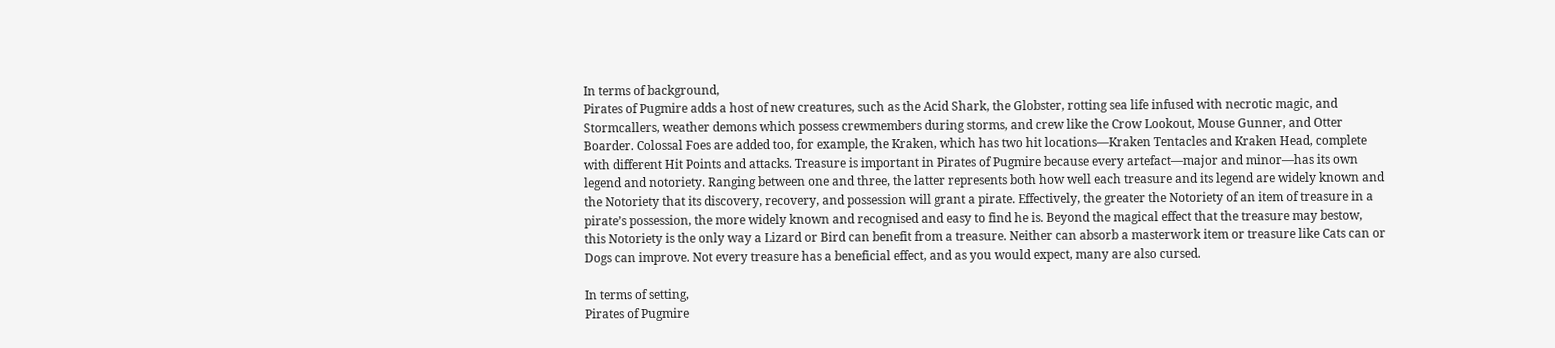In terms of background,
Pirates of Pugmire adds a host of new creatures, such as the Acid Shark, the Globster, rotting sea life infused with necrotic magic, and Stormcallers, weather demons which possess crewmembers during storms, and crew like the Crow Lookout, Mouse Gunner, and Otter Boarder. Colossal Foes are added too, for example, the Kraken, which has two hit locations—Kraken Tentacles and Kraken Head, complete with different Hit Points and attacks. Treasure is important in Pirates of Pugmire because every artefact—major and minor—has its own legend and notoriety. Ranging between one and three, the latter represents both how well each treasure and its legend are widely known and the Notoriety that its discovery, recovery, and possession will grant a pirate. Effectively, the greater the Notoriety of an item of treasure in a pirate’s possession, the more widely known and recognised and easy to find he is. Beyond the magical effect that the treasure may bestow, this Notoriety is the only way a Lizard or Bird can benefit from a treasure. Neither can absorb a masterwork item or treasure like Cats can or Dogs can improve. Not every treasure has a beneficial effect, and as you would expect, many are also cursed.

In terms of setting,
Pirates of Pugmire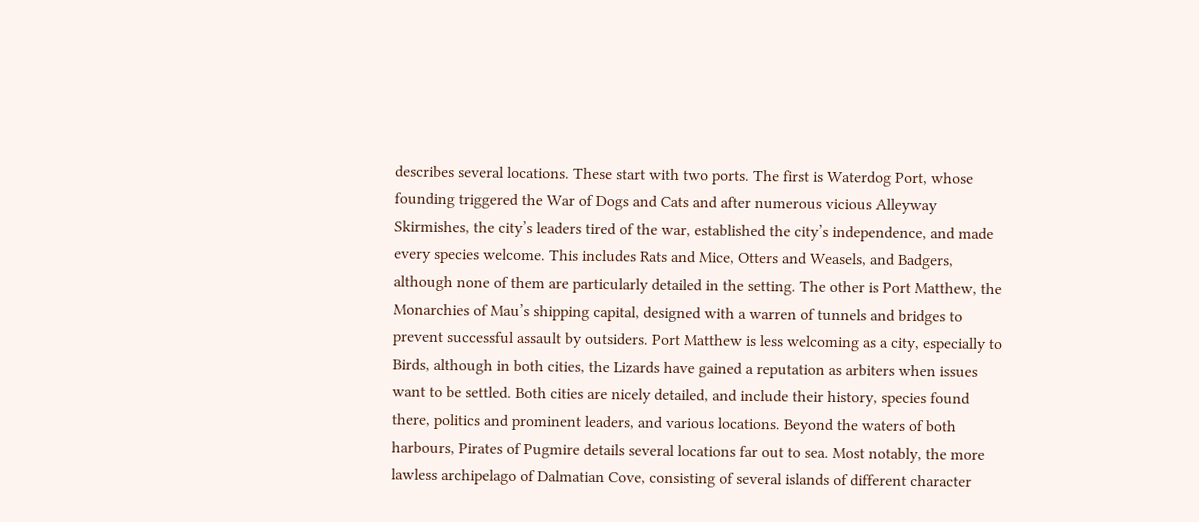describes several locations. These start with two ports. The first is Waterdog Port, whose founding triggered the War of Dogs and Cats and after numerous vicious Alleyway Skirmishes, the city’s leaders tired of the war, established the city’s independence, and made every species welcome. This includes Rats and Mice, Otters and Weasels, and Badgers, although none of them are particularly detailed in the setting. The other is Port Matthew, the Monarchies of Mau’s shipping capital, designed with a warren of tunnels and bridges to prevent successful assault by outsiders. Port Matthew is less welcoming as a city, especially to Birds, although in both cities, the Lizards have gained a reputation as arbiters when issues want to be settled. Both cities are nicely detailed, and include their history, species found there, politics and prominent leaders, and various locations. Beyond the waters of both harbours, Pirates of Pugmire details several locations far out to sea. Most notably, the more lawless archipelago of Dalmatian Cove, consisting of several islands of different character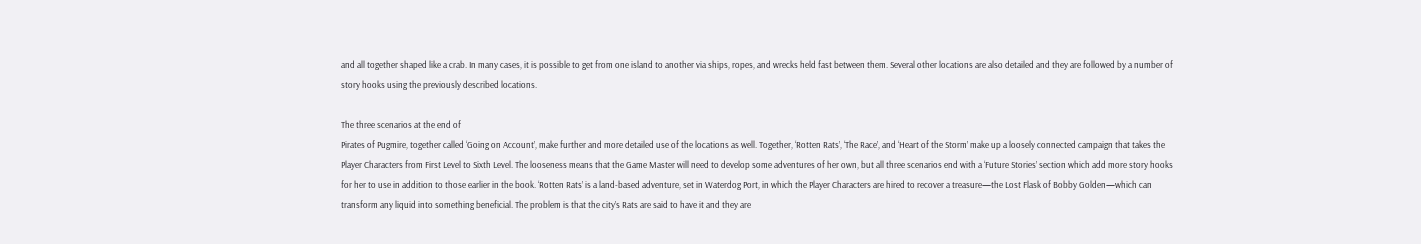and all together shaped like a crab. In many cases, it is possible to get from one island to another via ships, ropes, and wrecks held fast between them. Several other locations are also detailed and they are followed by a number of story hooks using the previously described locations.

The three scenarios at the end of
Pirates of Pugmire, together called ‘Going on Account’, make further and more detailed use of the locations as well. Together, ‘Rotten Rats’, ‘The Race’, and ‘Heart of the Storm’ make up a loosely connected campaign that takes the Player Characters from First Level to Sixth Level. The looseness means that the Game Master will need to develop some adventures of her own, but all three scenarios end with a ‘Future Stories’ section which add more story hooks for her to use in addition to those earlier in the book. ‘Rotten Rats’ is a land-based adventure, set in Waterdog Port, in which the Player Characters are hired to recover a treasure—the Lost Flask of Bobby Golden—which can transform any liquid into something beneficial. The problem is that the city’s Rats are said to have it and they are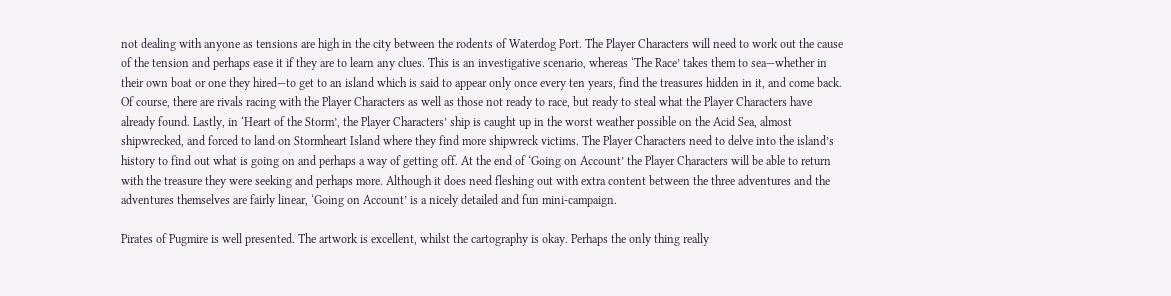not dealing with anyone as tensions are high in the city between the rodents of Waterdog Port. The Player Characters will need to work out the cause of the tension and perhaps ease it if they are to learn any clues. This is an investigative scenario, whereas ‘The Race’ takes them to sea—whether in their own boat or one they hired—to get to an island which is said to appear only once every ten years, find the treasures hidden in it, and come back. Of course, there are rivals racing with the Player Characters as well as those not ready to race, but ready to steal what the Player Characters have already found. Lastly, in ‘Heart of the Storm’, the Player Characters’ ship is caught up in the worst weather possible on the Acid Sea, almost shipwrecked, and forced to land on Stormheart Island where they find more shipwreck victims. The Player Characters need to delve into the island’s history to find out what is going on and perhaps a way of getting off. At the end of ‘Going on Account’ the Player Characters will be able to return with the treasure they were seeking and perhaps more. Although it does need fleshing out with extra content between the three adventures and the adventures themselves are fairly linear, ‘Going on Account’ is a nicely detailed and fun mini-campaign.

Pirates of Pugmire is well presented. The artwork is excellent, whilst the cartography is okay. Perhaps the only thing really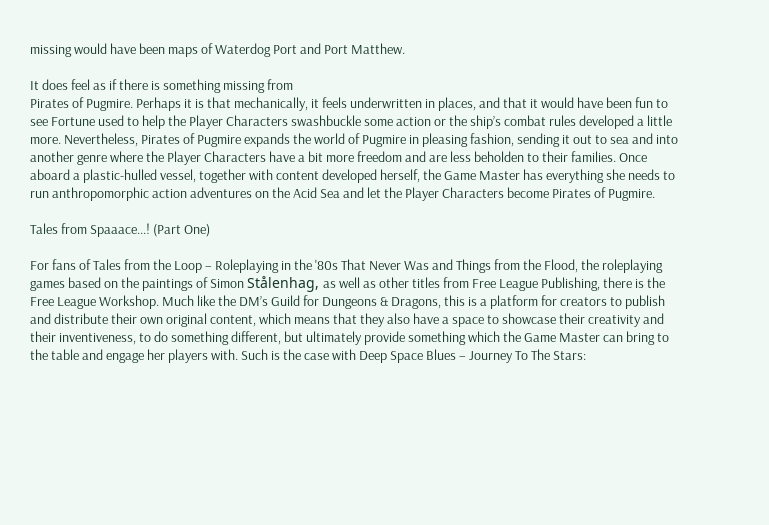missing would have been maps of Waterdog Port and Port Matthew.

It does feel as if there is something missing from
Pirates of Pugmire. Perhaps it is that mechanically, it feels underwritten in places, and that it would have been fun to see Fortune used to help the Player Characters swashbuckle some action or the ship’s combat rules developed a little more. Nevertheless, Pirates of Pugmire expands the world of Pugmire in pleasing fashion, sending it out to sea and into another genre where the Player Characters have a bit more freedom and are less beholden to their families. Once aboard a plastic-hulled vessel, together with content developed herself, the Game Master has everything she needs to run anthropomorphic action adventures on the Acid Sea and let the Player Characters become Pirates of Pugmire.

Tales from Spaaace...! (Part One)

For fans of Tales from the Loop – Roleplaying in the '80s That Never Was and Things from the Flood, the roleplaying games based on the paintings of Simon Stålenhag, as well as other titles from Free League Publishing, there is the Free League Workshop. Much like the DM’s Guild for Dungeons & Dragons, this is a platform for creators to publish and distribute their own original content, which means that they also have a space to showcase their creativity and their inventiveness, to do something different, but ultimately provide something which the Game Master can bring to the table and engage her players with. Such is the case with Deep Space Blues – Journey To The Stars: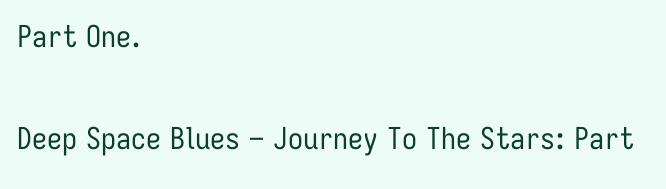Part One.

Deep Space Blues – Journey To The Stars: Part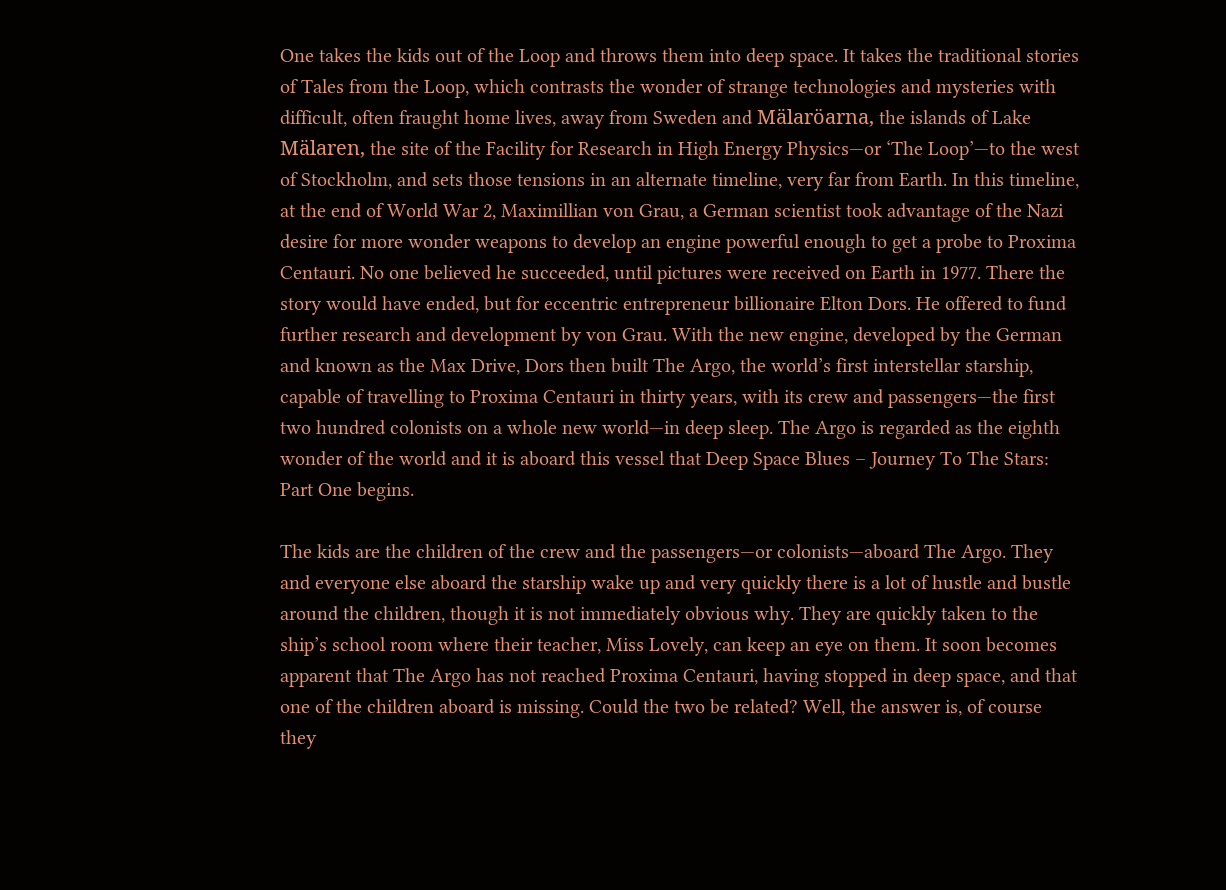One takes the kids out of the Loop and throws them into deep space. It takes the traditional stories of Tales from the Loop, which contrasts the wonder of strange technologies and mysteries with difficult, often fraught home lives, away from Sweden and Mälaröarna, the islands of Lake Mälaren, the site of the Facility for Research in High Energy Physics—or ‘The Loop’—to the west of Stockholm, and sets those tensions in an alternate timeline, very far from Earth. In this timeline, at the end of World War 2, Maximillian von Grau, a German scientist took advantage of the Nazi desire for more wonder weapons to develop an engine powerful enough to get a probe to Proxima Centauri. No one believed he succeeded, until pictures were received on Earth in 1977. There the story would have ended, but for eccentric entrepreneur billionaire Elton Dors. He offered to fund further research and development by von Grau. With the new engine, developed by the German and known as the Max Drive, Dors then built The Argo, the world’s first interstellar starship, capable of travelling to Proxima Centauri in thirty years, with its crew and passengers—the first two hundred colonists on a whole new world—in deep sleep. The Argo is regarded as the eighth wonder of the world and it is aboard this vessel that Deep Space Blues – Journey To The Stars: Part One begins.

The kids are the children of the crew and the passengers—or colonists—aboard The Argo. They and everyone else aboard the starship wake up and very quickly there is a lot of hustle and bustle around the children, though it is not immediately obvious why. They are quickly taken to the ship’s school room where their teacher, Miss Lovely, can keep an eye on them. It soon becomes apparent that The Argo has not reached Proxima Centauri, having stopped in deep space, and that one of the children aboard is missing. Could the two be related? Well, the answer is, of course they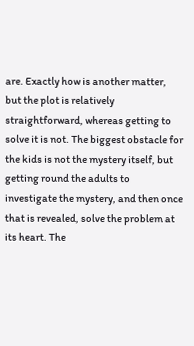are. Exactly how is another matter, but the plot is relatively straightforward, whereas getting to solve it is not. The biggest obstacle for the kids is not the mystery itself, but getting round the adults to investigate the mystery, and then once that is revealed, solve the problem at its heart. The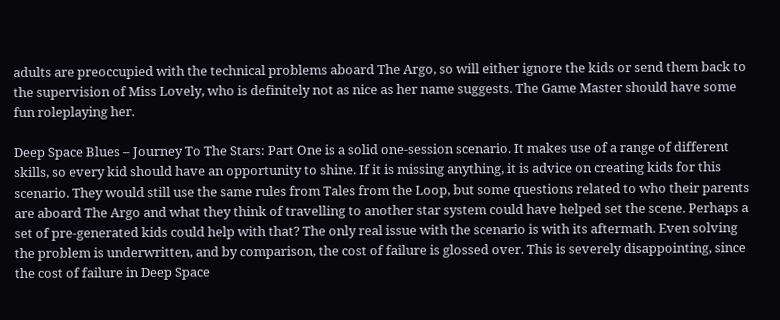adults are preoccupied with the technical problems aboard The Argo, so will either ignore the kids or send them back to the supervision of Miss Lovely, who is definitely not as nice as her name suggests. The Game Master should have some fun roleplaying her.

Deep Space Blues – Journey To The Stars: Part One is a solid one-session scenario. It makes use of a range of different skills, so every kid should have an opportunity to shine. If it is missing anything, it is advice on creating kids for this scenario. They would still use the same rules from Tales from the Loop, but some questions related to who their parents are aboard The Argo and what they think of travelling to another star system could have helped set the scene. Perhaps a set of pre-generated kids could help with that? The only real issue with the scenario is with its aftermath. Even solving the problem is underwritten, and by comparison, the cost of failure is glossed over. This is severely disappointing, since the cost of failure in Deep Space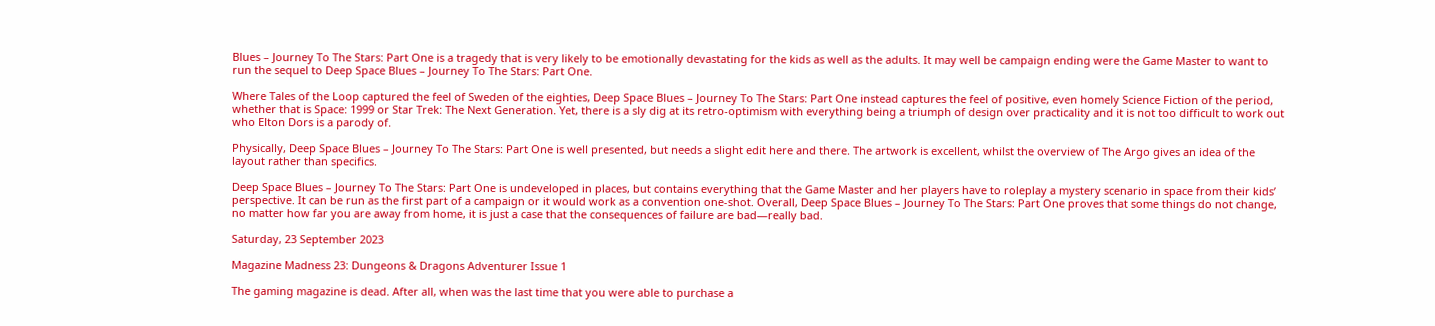Blues – Journey To The Stars: Part One is a tragedy that is very likely to be emotionally devastating for the kids as well as the adults. It may well be campaign ending were the Game Master to want to run the sequel to Deep Space Blues – Journey To The Stars: Part One.

Where Tales of the Loop captured the feel of Sweden of the eighties, Deep Space Blues – Journey To The Stars: Part One instead captures the feel of positive, even homely Science Fiction of the period, whether that is Space: 1999 or Star Trek: The Next Generation. Yet, there is a sly dig at its retro-optimism with everything being a triumph of design over practicality and it is not too difficult to work out who Elton Dors is a parody of.

Physically, Deep Space Blues – Journey To The Stars: Part One is well presented, but needs a slight edit here and there. The artwork is excellent, whilst the overview of The Argo gives an idea of the layout rather than specifics.

Deep Space Blues – Journey To The Stars: Part One is undeveloped in places, but contains everything that the Game Master and her players have to roleplay a mystery scenario in space from their kids’ perspective. It can be run as the first part of a campaign or it would work as a convention one-shot. Overall, Deep Space Blues – Journey To The Stars: Part One proves that some things do not change, no matter how far you are away from home, it is just a case that the consequences of failure are bad—really bad.

Saturday, 23 September 2023

Magazine Madness 23: Dungeons & Dragons Adventurer Issue 1

The gaming magazine is dead. After all, when was the last time that you were able to purchase a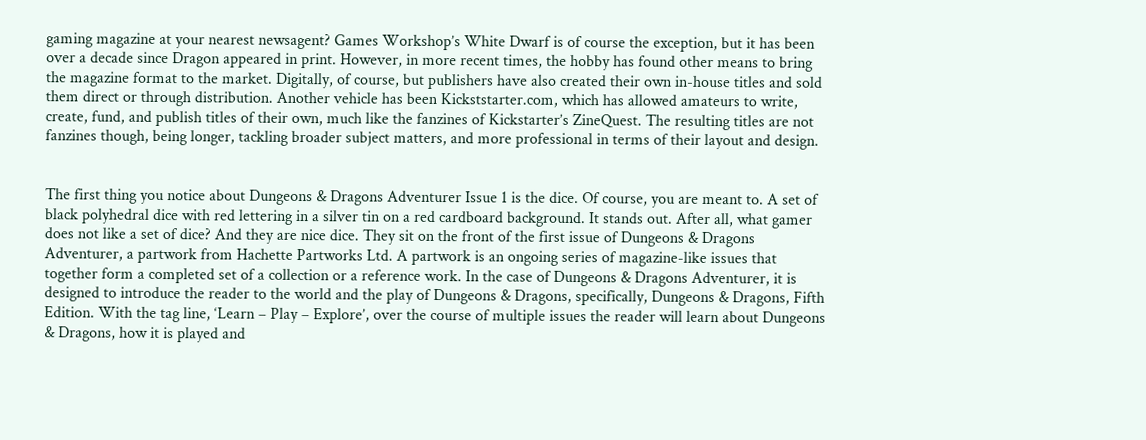gaming magazine at your nearest newsagent? Games Workshop’s White Dwarf is of course the exception, but it has been over a decade since Dragon appeared in print. However, in more recent times, the hobby has found other means to bring the magazine format to the market. Digitally, of course, but publishers have also created their own in-house titles and sold them direct or through distribution. Another vehicle has been Kickststarter.com, which has allowed amateurs to write, create, fund, and publish titles of their own, much like the fanzines of Kickstarter’s ZineQuest. The resulting titles are not fanzines though, being longer, tackling broader subject matters, and more professional in terms of their layout and design.


The first thing you notice about Dungeons & Dragons Adventurer Issue 1 is the dice. Of course, you are meant to. A set of black polyhedral dice with red lettering in a silver tin on a red cardboard background. It stands out. After all, what gamer does not like a set of dice? And they are nice dice. They sit on the front of the first issue of Dungeons & Dragons Adventurer, a partwork from Hachette Partworks Ltd. A partwork is an ongoing series of magazine-like issues that together form a completed set of a collection or a reference work. In the case of Dungeons & Dragons Adventurer, it is designed to introduce the reader to the world and the play of Dungeons & Dragons, specifically, Dungeons & Dragons, Fifth Edition. With the tag line, ‘Learn – Play – Explore’, over the course of multiple issues the reader will learn about Dungeons & Dragons, how it is played and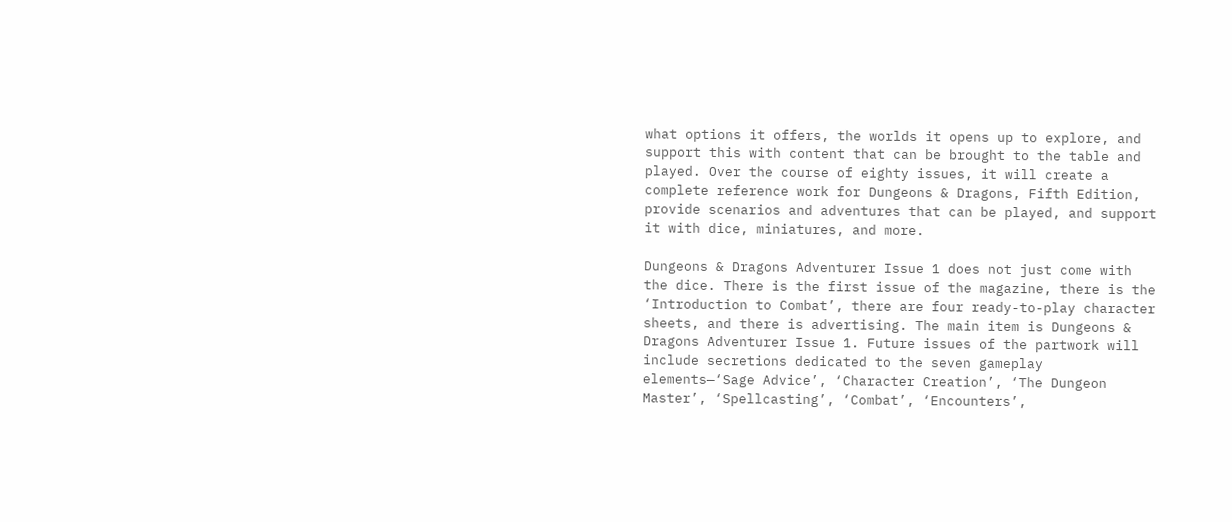what options it offers, the worlds it opens up to explore, and support this with content that can be brought to the table and played. Over the course of eighty issues, it will create a complete reference work for Dungeons & Dragons, Fifth Edition, provide scenarios and adventures that can be played, and support it with dice, miniatures, and more.

Dungeons & Dragons Adventurer Issue 1 does not just come with the dice. There is the first issue of the magazine, there is the ‘Introduction to Combat’, there are four ready-to-play character sheets, and there is advertising. The main item is Dungeons & Dragons Adventurer Issue 1. Future issues of the partwork will include secretions dedicated to the seven gameplay elements—‘Sage Advice’, ‘Character Creation’, ‘The Dungeon Master’, ‘Spellcasting’, ‘Combat’, ‘Encounters’,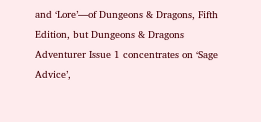and ‘Lore’—of Dungeons & Dragons, Fifth Edition, but Dungeons & Dragons Adventurer Issue 1 concentrates on ‘Sage Advice’,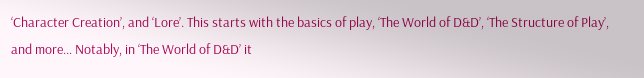‘Character Creation’, and ‘Lore’. This starts with the basics of play, ‘The World of D&D’, ‘The Structure of Play’, and more… Notably, in ‘The World of D&D’ it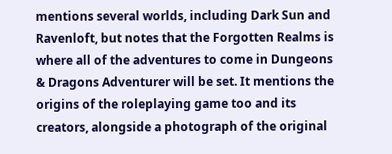mentions several worlds, including Dark Sun and Ravenloft, but notes that the Forgotten Realms is where all of the adventures to come in Dungeons & Dragons Adventurer will be set. It mentions the origins of the roleplaying game too and its creators, alongside a photograph of the original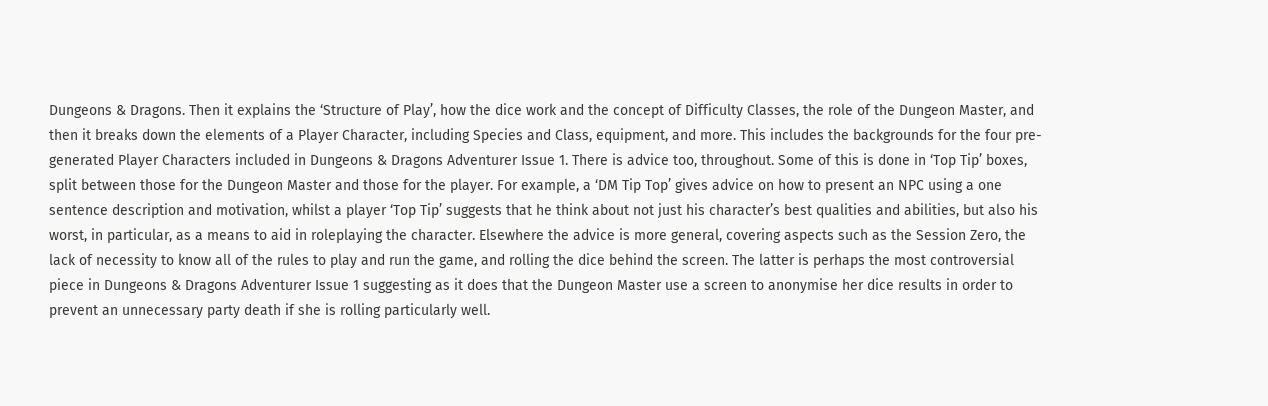Dungeons & Dragons. Then it explains the ‘Structure of Play’, how the dice work and the concept of Difficulty Classes, the role of the Dungeon Master, and then it breaks down the elements of a Player Character, including Species and Class, equipment, and more. This includes the backgrounds for the four pre-generated Player Characters included in Dungeons & Dragons Adventurer Issue 1. There is advice too, throughout. Some of this is done in ‘Top Tip’ boxes, split between those for the Dungeon Master and those for the player. For example, a ‘DM Tip Top’ gives advice on how to present an NPC using a one sentence description and motivation, whilst a player ‘Top Tip’ suggests that he think about not just his character’s best qualities and abilities, but also his worst, in particular, as a means to aid in roleplaying the character. Elsewhere the advice is more general, covering aspects such as the Session Zero, the lack of necessity to know all of the rules to play and run the game, and rolling the dice behind the screen. The latter is perhaps the most controversial piece in Dungeons & Dragons Adventurer Issue 1 suggesting as it does that the Dungeon Master use a screen to anonymise her dice results in order to prevent an unnecessary party death if she is rolling particularly well.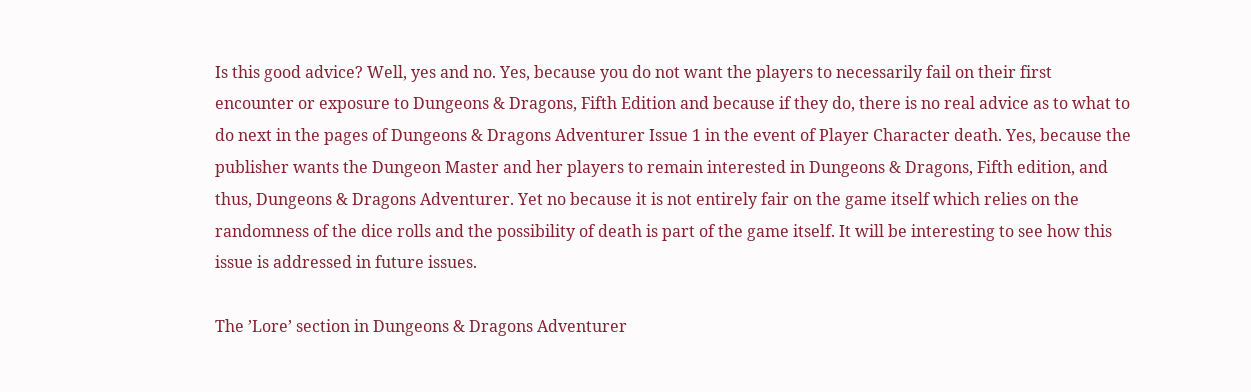Is this good advice? Well, yes and no. Yes, because you do not want the players to necessarily fail on their first encounter or exposure to Dungeons & Dragons, Fifth Edition and because if they do, there is no real advice as to what to do next in the pages of Dungeons & Dragons Adventurer Issue 1 in the event of Player Character death. Yes, because the publisher wants the Dungeon Master and her players to remain interested in Dungeons & Dragons, Fifth edition, and thus, Dungeons & Dragons Adventurer. Yet no because it is not entirely fair on the game itself which relies on the randomness of the dice rolls and the possibility of death is part of the game itself. It will be interesting to see how this issue is addressed in future issues.

The ’Lore’ section in Dungeons & Dragons Adventurer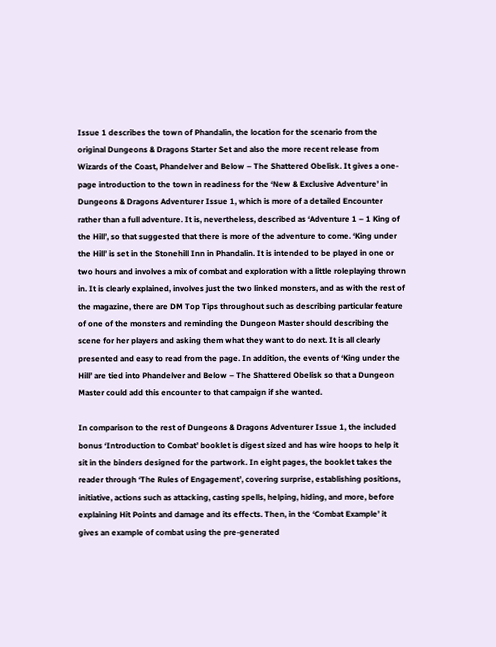Issue 1 describes the town of Phandalin, the location for the scenario from the original Dungeons & Dragons Starter Set and also the more recent release from Wizards of the Coast, Phandelver and Below – The Shattered Obelisk. It gives a one-page introduction to the town in readiness for the ‘New & Exclusive Adventure’ in Dungeons & Dragons Adventurer Issue 1, which is more of a detailed Encounter rather than a full adventure. It is, nevertheless, described as ‘Adventure 1 – 1 King of the Hill’, so that suggested that there is more of the adventure to come. ‘King under the Hill’ is set in the Stonehill Inn in Phandalin. It is intended to be played in one or two hours and involves a mix of combat and exploration with a little roleplaying thrown in. It is clearly explained, involves just the two linked monsters, and as with the rest of the magazine, there are DM Top Tips throughout such as describing particular feature of one of the monsters and reminding the Dungeon Master should describing the scene for her players and asking them what they want to do next. It is all clearly presented and easy to read from the page. In addition, the events of ‘King under the Hill’ are tied into Phandelver and Below – The Shattered Obelisk so that a Dungeon Master could add this encounter to that campaign if she wanted.

In comparison to the rest of Dungeons & Dragons Adventurer Issue 1, the included bonus ‘Introduction to Combat’ booklet is digest sized and has wire hoops to help it sit in the binders designed for the partwork. In eight pages, the booklet takes the reader through ‘The Rules of Engagement’, covering surprise, establishing positions, initiative, actions such as attacking, casting spells, helping, hiding, and more, before explaining Hit Points and damage and its effects. Then, in the ‘Combat Example’ it gives an example of combat using the pre-generated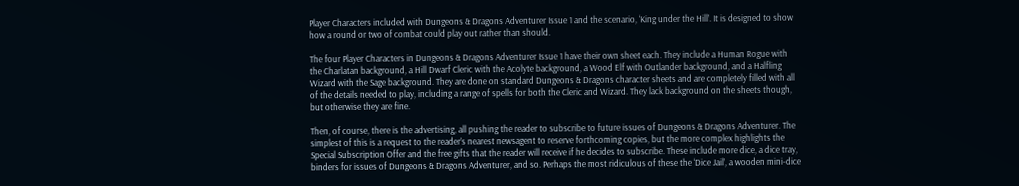Player Characters included with Dungeons & Dragons Adventurer Issue 1 and the scenario, ‘King under the Hill’. It is designed to show how a round or two of combat could play out rather than should.

The four Player Characters in Dungeons & Dragons Adventurer Issue 1 have their own sheet each. They include a Human Rogue with the Charlatan background, a Hill Dwarf Cleric with the Acolyte background, a Wood Elf with Outlander background, and a Halfling Wizard with the Sage background. They are done on standard Dungeons & Dragons character sheets and are completely filled with all of the details needed to play, including a range of spells for both the Cleric and Wizard. They lack background on the sheets though, but otherwise they are fine.

Then, of course, there is the advertising, all pushing the reader to subscribe to future issues of Dungeons & Dragons Adventurer. The simplest of this is a request to the reader’s nearest newsagent to reserve forthcoming copies, but the more complex highlights the Special Subscription Offer and the free gifts that the reader will receive if he decides to subscribe. These include more dice, a dice tray, binders for issues of Dungeons & Dragons Adventurer, and so. Perhaps the most ridiculous of these the ‘Dice Jail’, a wooden mini-dice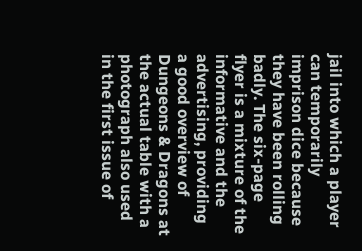jail into which a player can temporarily imprison dice because they have been rolling badly. The six-page flyer is a mixture of the informative and the advertising, providing a good overview of Dungeons & Dragons at the actual table with a photograph also used in the first issue of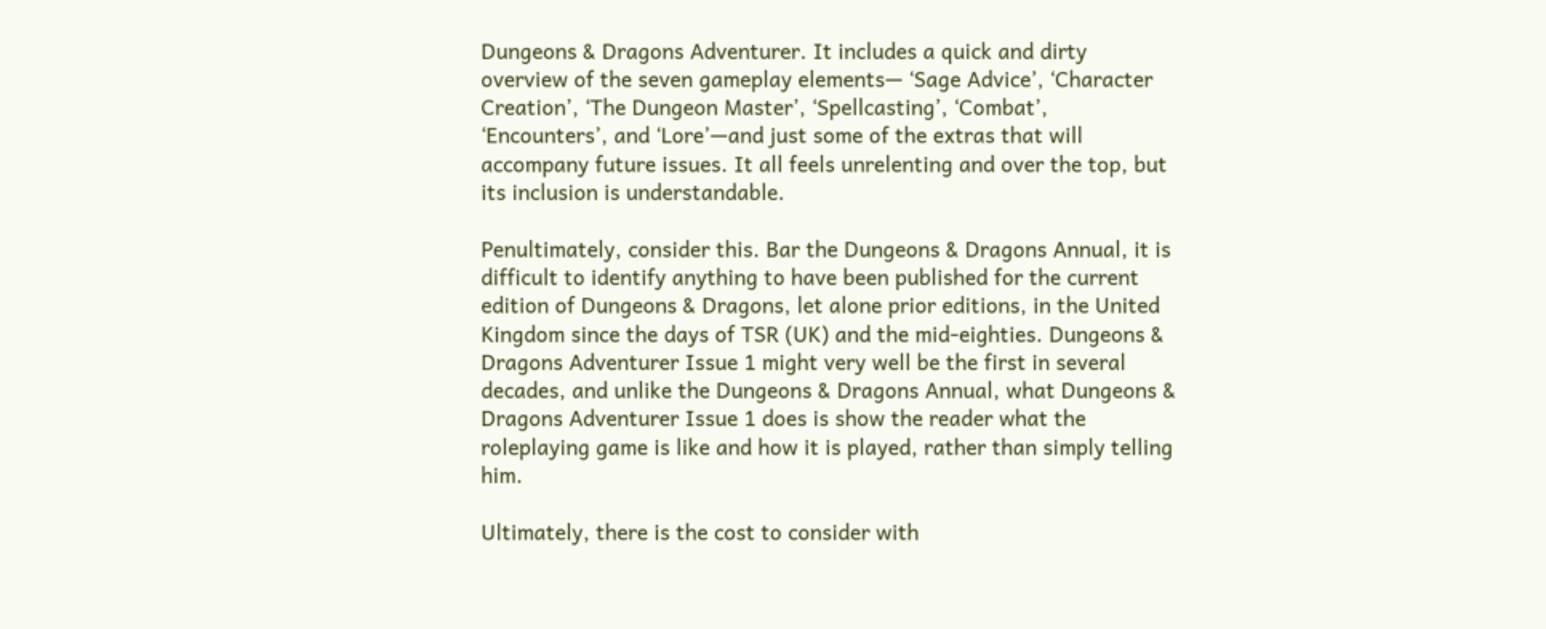Dungeons & Dragons Adventurer. It includes a quick and dirty overview of the seven gameplay elements— ‘Sage Advice’, ‘Character Creation’, ‘The Dungeon Master’, ‘Spellcasting’, ‘Combat’, ‘Encounters’, and ‘Lore’—and just some of the extras that will accompany future issues. It all feels unrelenting and over the top, but its inclusion is understandable.

Penultimately, consider this. Bar the Dungeons & Dragons Annual, it is difficult to identify anything to have been published for the current edition of Dungeons & Dragons, let alone prior editions, in the United Kingdom since the days of TSR (UK) and the mid-eighties. Dungeons & Dragons Adventurer Issue 1 might very well be the first in several decades, and unlike the Dungeons & Dragons Annual, what Dungeons & Dragons Adventurer Issue 1 does is show the reader what the roleplaying game is like and how it is played, rather than simply telling him.

Ultimately, there is the cost to consider with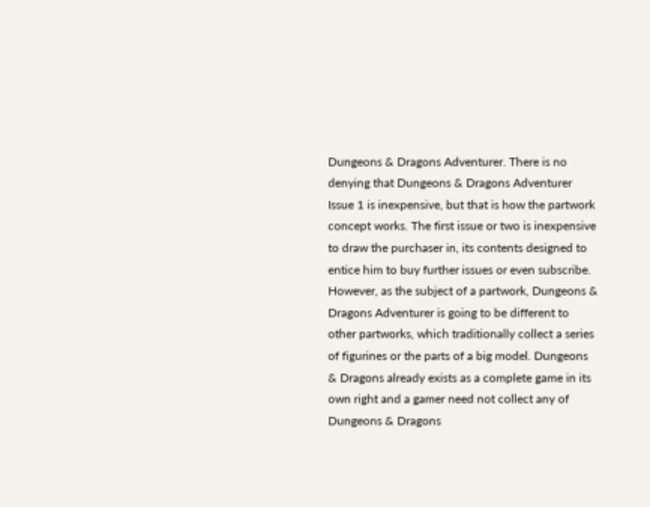Dungeons & Dragons Adventurer. There is no denying that Dungeons & Dragons Adventurer Issue 1 is inexpensive, but that is how the partwork concept works. The first issue or two is inexpensive to draw the purchaser in, its contents designed to entice him to buy further issues or even subscribe. However, as the subject of a partwork, Dungeons & Dragons Adventurer is going to be different to other partworks, which traditionally collect a series of figurines or the parts of a big model. Dungeons & Dragons already exists as a complete game in its own right and a gamer need not collect any of Dungeons & Dragons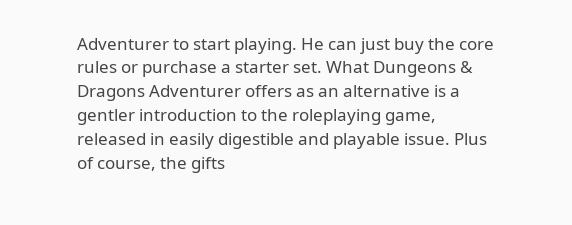Adventurer to start playing. He can just buy the core rules or purchase a starter set. What Dungeons & Dragons Adventurer offers as an alternative is a gentler introduction to the roleplaying game, released in easily digestible and playable issue. Plus of course, the gifts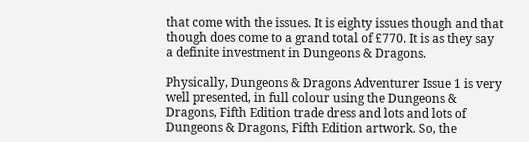that come with the issues. It is eighty issues though and that though does come to a grand total of £770. It is as they say a definite investment in Dungeons & Dragons.

Physically, Dungeons & Dragons Adventurer Issue 1 is very well presented, in full colour using the Dungeons & Dragons, Fifth Edition trade dress and lots and lots of Dungeons & Dragons, Fifth Edition artwork. So, the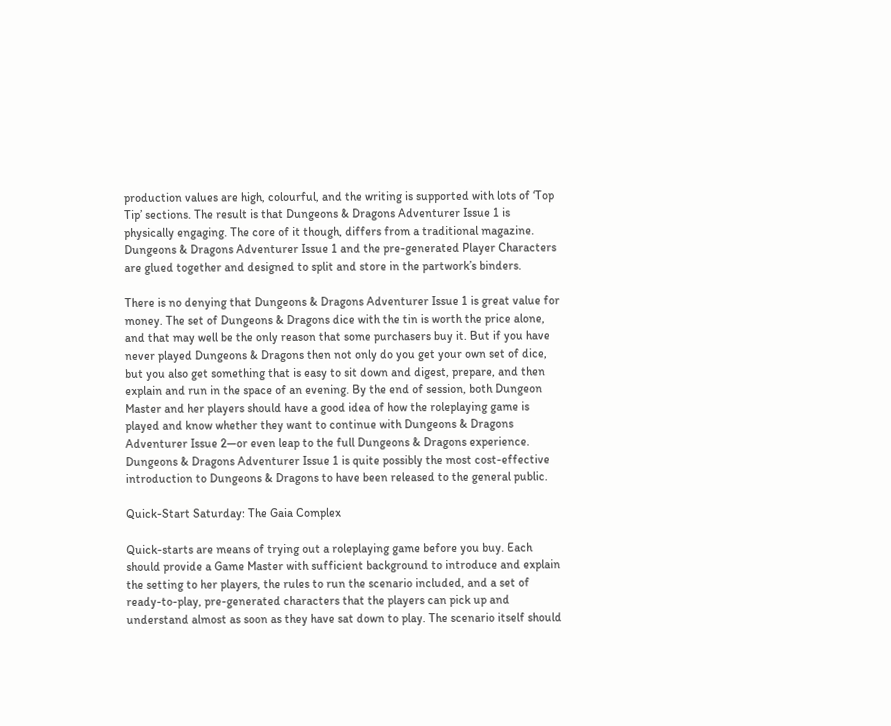production values are high, colourful, and the writing is supported with lots of ‘Top Tip’ sections. The result is that Dungeons & Dragons Adventurer Issue 1 is physically engaging. The core of it though, differs from a traditional magazine. Dungeons & Dragons Adventurer Issue 1 and the pre-generated Player Characters are glued together and designed to split and store in the partwork’s binders.

There is no denying that Dungeons & Dragons Adventurer Issue 1 is great value for money. The set of Dungeons & Dragons dice with the tin is worth the price alone, and that may well be the only reason that some purchasers buy it. But if you have never played Dungeons & Dragons then not only do you get your own set of dice, but you also get something that is easy to sit down and digest, prepare, and then explain and run in the space of an evening. By the end of session, both Dungeon Master and her players should have a good idea of how the roleplaying game is played and know whether they want to continue with Dungeons & Dragons Adventurer Issue 2—or even leap to the full Dungeons & Dragons experience. Dungeons & Dragons Adventurer Issue 1 is quite possibly the most cost-effective introduction to Dungeons & Dragons to have been released to the general public.

Quick-Start Saturday: The Gaia Complex

Quick-starts are means of trying out a roleplaying game before you buy. Each should provide a Game Master with sufficient background to introduce and explain the setting to her players, the rules to run the scenario included, and a set of ready-to-play, pre-generated characters that the players can pick up and understand almost as soon as they have sat down to play. The scenario itself should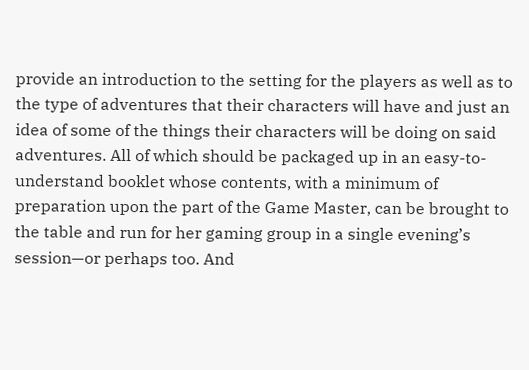provide an introduction to the setting for the players as well as to the type of adventures that their characters will have and just an idea of some of the things their characters will be doing on said adventures. All of which should be packaged up in an easy-to-understand booklet whose contents, with a minimum of preparation upon the part of the Game Master, can be brought to the table and run for her gaming group in a single evening’s session—or perhaps too. And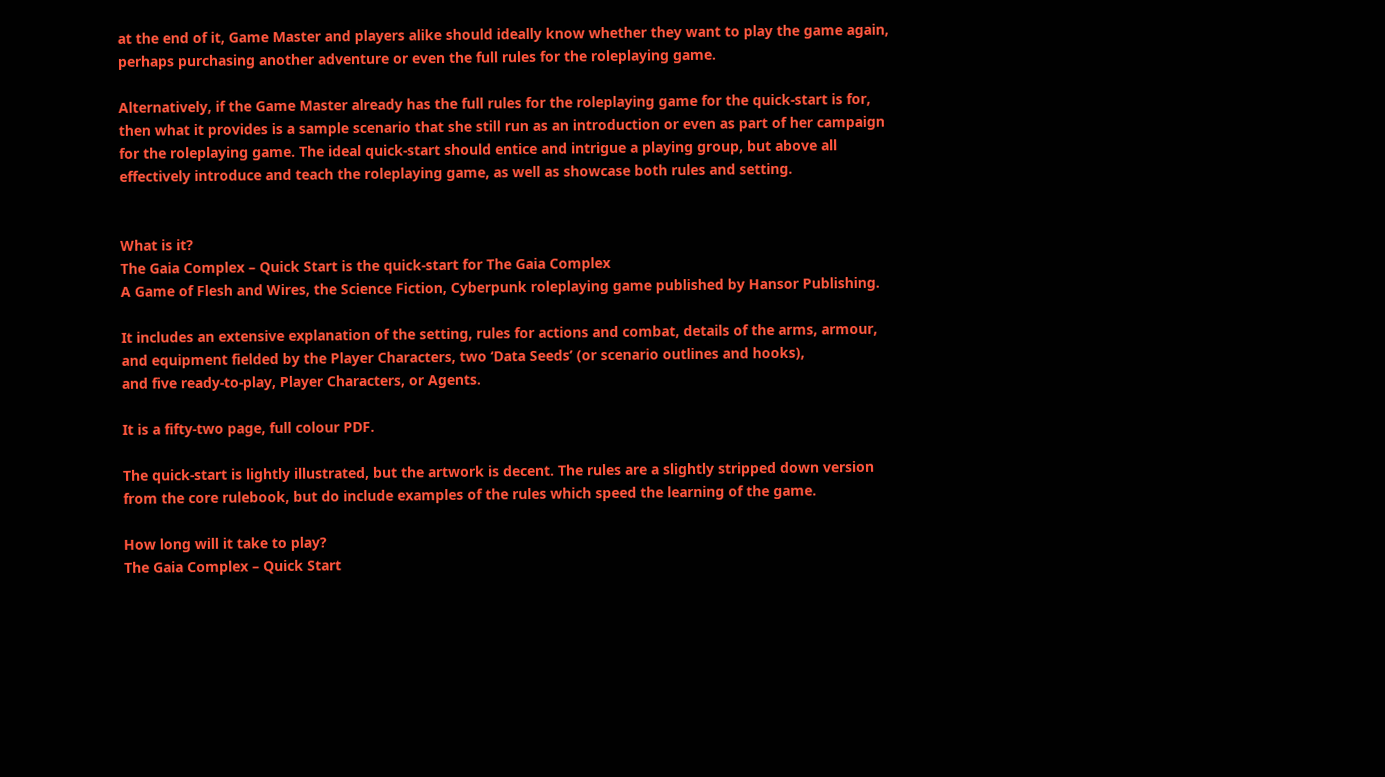at the end of it, Game Master and players alike should ideally know whether they want to play the game again, perhaps purchasing another adventure or even the full rules for the roleplaying game.

Alternatively, if the Game Master already has the full rules for the roleplaying game for the quick-start is for, then what it provides is a sample scenario that she still run as an introduction or even as part of her campaign for the roleplaying game. The ideal quick-start should entice and intrigue a playing group, but above all effectively introduce and teach the roleplaying game, as well as showcase both rules and setting.


What is it?
The Gaia Complex – Quick Start is the quick-start for The Gaia Complex
A Game of Flesh and Wires, the Science Fiction, Cyberpunk roleplaying game published by Hansor Publishing.

It includes an extensive explanation of the setting, rules for actions and combat, details of the arms, armour, and equipment fielded by the Player Characters, two ‘Data Seeds’ (or scenario outlines and hooks),
and five ready-to-play, Player Characters, or Agents.

It is a fifty-two page, full colour PDF.

The quick-start is lightly illustrated, but the artwork is decent. The rules are a slightly stripped down version from the core rulebook, but do include examples of the rules which speed the learning of the game.

How long will it take to play?
The Gaia Complex – Quick Start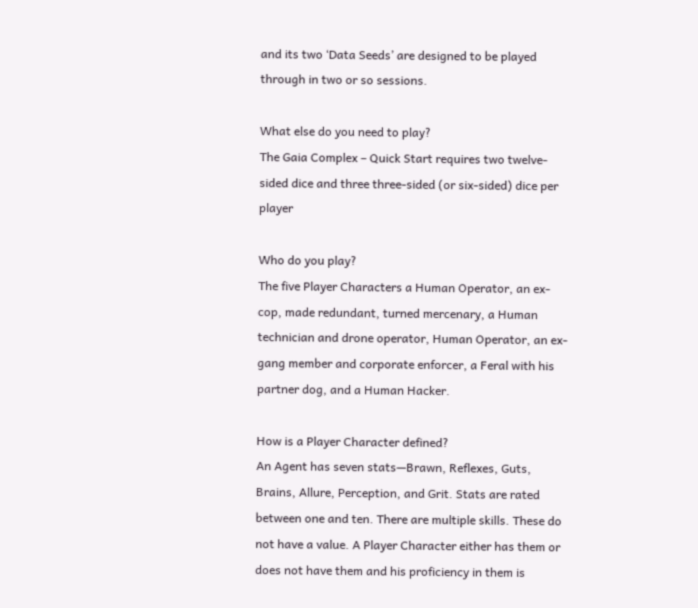and its two ‘Data Seeds’ are designed to be played through in two or so sessions.

What else do you need to play?
The Gaia Complex – Quick Start requires two twelve-sided dice and three three-sided (or six-sided) dice per player

Who do you play?
The five Player Characters a Human Operator, an ex-cop, made redundant, turned mercenary, a Human technician and drone operator, Human Operator, an ex-gang member and corporate enforcer, a Feral with his partner dog, and a Human Hacker.

How is a Player Character defined?
An Agent has seven stats—Brawn, Reflexes, Guts, Brains, Allure, Perception, and Grit. Stats are rated between one and ten. There are multiple skills. These do not have a value. A Player Character either has them or does not have them and his proficiency in them is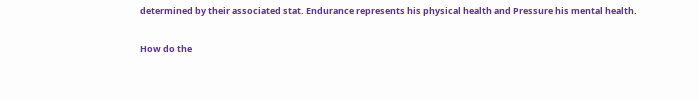determined by their associated stat. Endurance represents his physical health and Pressure his mental health.

How do the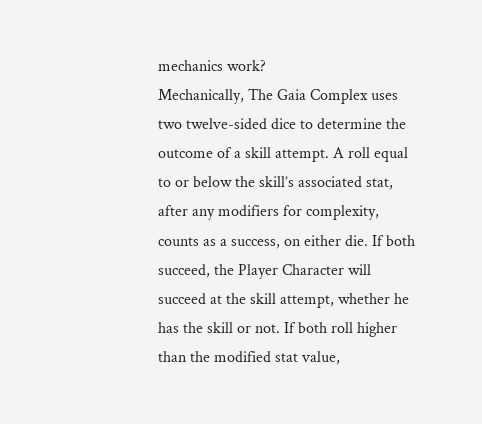mechanics work?
Mechanically, The Gaia Complex uses two twelve-sided dice to determine the outcome of a skill attempt. A roll equal to or below the skill’s associated stat, after any modifiers for complexity, counts as a success, on either die. If both succeed, the Player Character will succeed at the skill attempt, whether he has the skill or not. If both roll higher than the modified stat value,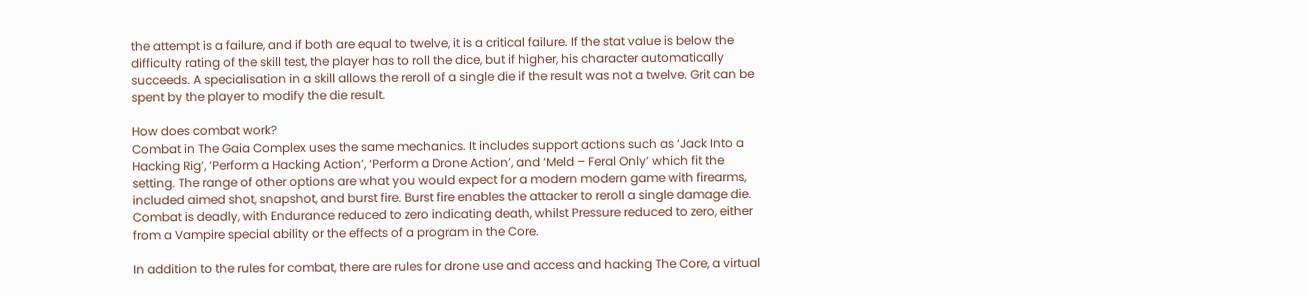the attempt is a failure, and if both are equal to twelve, it is a critical failure. If the stat value is below the difficulty rating of the skill test, the player has to roll the dice, but if higher, his character automatically succeeds. A specialisation in a skill allows the reroll of a single die if the result was not a twelve. Grit can be spent by the player to modify the die result.

How does combat work?
Combat in The Gaia Complex uses the same mechanics. It includes support actions such as ‘Jack Into a Hacking Rig’, ‘Perform a Hacking Action’, ‘Perform a Drone Action’, and ‘Meld – Feral Only’ which fit the setting. The range of other options are what you would expect for a modern modern game with firearms, included aimed shot, snapshot, and burst fire. Burst fire enables the attacker to reroll a single damage die. Combat is deadly, with Endurance reduced to zero indicating death, whilst Pressure reduced to zero, either from a Vampire special ability or the effects of a program in the Core.

In addition to the rules for combat, there are rules for drone use and access and hacking The Core, a virtual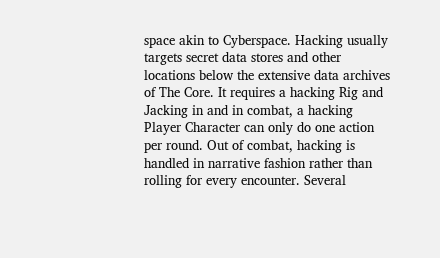space akin to Cyberspace. Hacking usually targets secret data stores and other locations below the extensive data archives of The Core. It requires a hacking Rig and Jacking in and in combat, a hacking Player Character can only do one action per round. Out of combat, hacking is handled in narrative fashion rather than rolling for every encounter. Several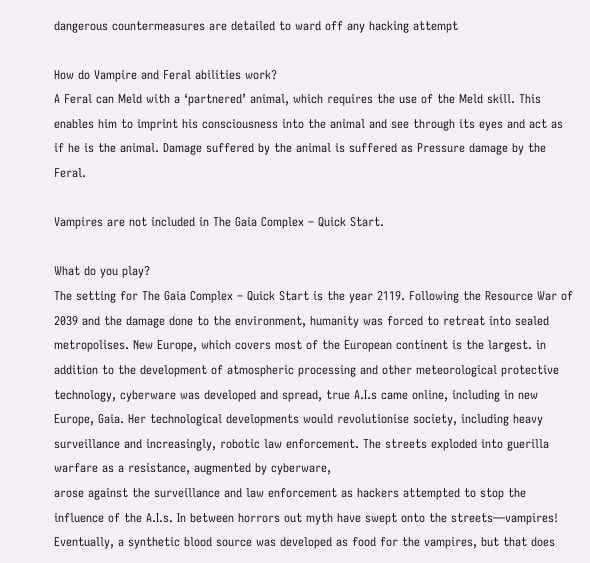dangerous countermeasures are detailed to ward off any hacking attempt

How do Vampire and Feral abilities work?
A Feral can Meld with a ‘partnered’ animal, which requires the use of the Meld skill. This enables him to imprint his consciousness into the animal and see through its eyes and act as if he is the animal. Damage suffered by the animal is suffered as Pressure damage by the Feral.

Vampires are not included in The Gaia Complex – Quick Start.

What do you play?
The setting for The Gaia Complex – Quick Start is the year 2119. Following the Resource War of 2039 and the damage done to the environment, humanity was forced to retreat into sealed metropolises. New Europe, which covers most of the European continent is the largest. in addition to the development of atmospheric processing and other meteorological protective technology, cyberware was developed and spread, true A.I.s came online, including in new Europe, Gaia. Her technological developments would revolutionise society, including heavy surveillance and increasingly, robotic law enforcement. The streets exploded into guerilla warfare as a resistance, augmented by cyberware,
arose against the surveillance and law enforcement as hackers attempted to stop the influence of the A.I.s. In between horrors out myth have swept onto the streets—vampires! Eventually, a synthetic blood source was developed as food for the vampires, but that does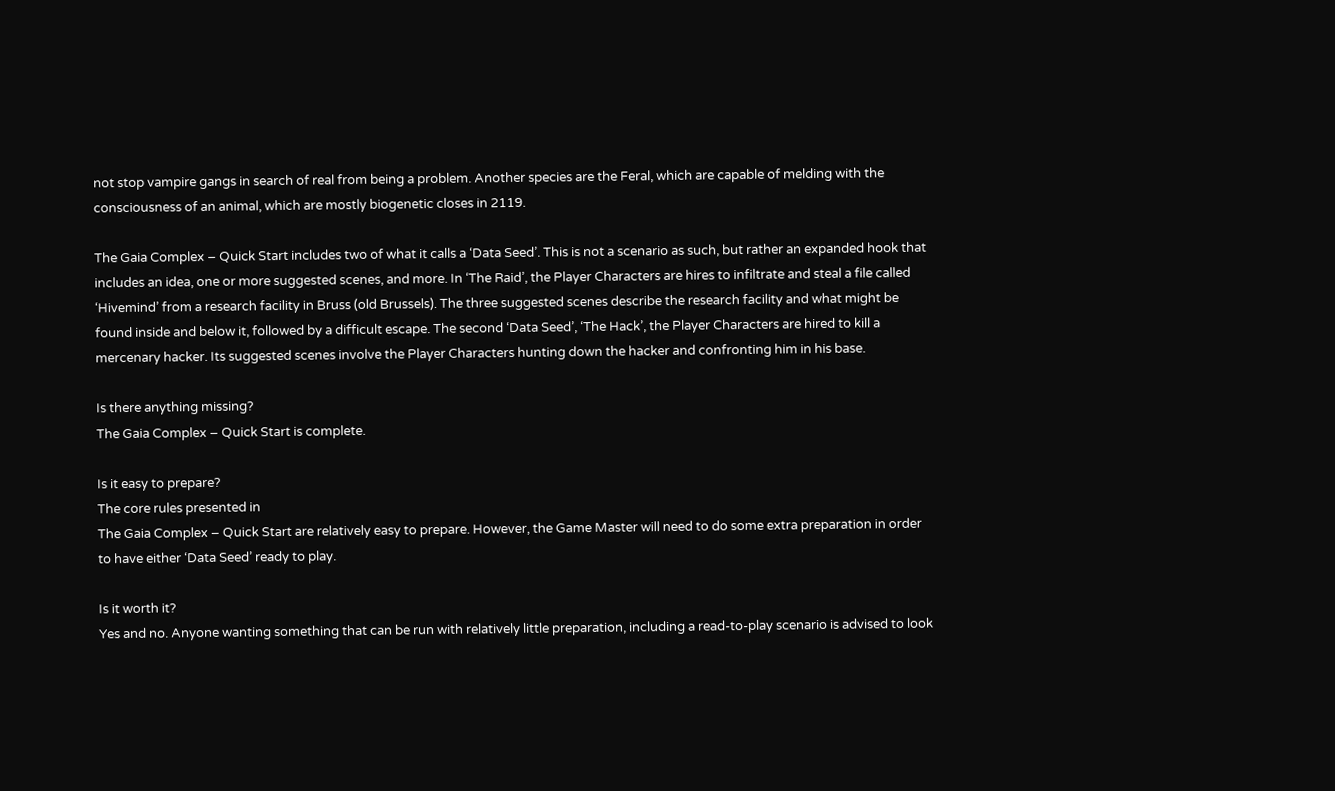not stop vampire gangs in search of real from being a problem. Another species are the Feral, which are capable of melding with the consciousness of an animal, which are mostly biogenetic closes in 2119.

The Gaia Complex – Quick Start includes two of what it calls a ‘Data Seed’. This is not a scenario as such, but rather an expanded hook that includes an idea, one or more suggested scenes, and more. In ‘The Raid’, the Player Characters are hires to infiltrate and steal a file called ‘Hivemind’ from a research facility in Bruss (old Brussels). The three suggested scenes describe the research facility and what might be found inside and below it, followed by a difficult escape. The second ‘Data Seed’, ‘The Hack’, the Player Characters are hired to kill a mercenary hacker. Its suggested scenes involve the Player Characters hunting down the hacker and confronting him in his base.

Is there anything missing?
The Gaia Complex – Quick Start is complete.

Is it easy to prepare?
The core rules presented in
The Gaia Complex – Quick Start are relatively easy to prepare. However, the Game Master will need to do some extra preparation in order to have either ‘Data Seed’ ready to play.

Is it worth it?
Yes and no. Anyone wanting something that can be run with relatively little preparation, including a read-to-play scenario is advised to look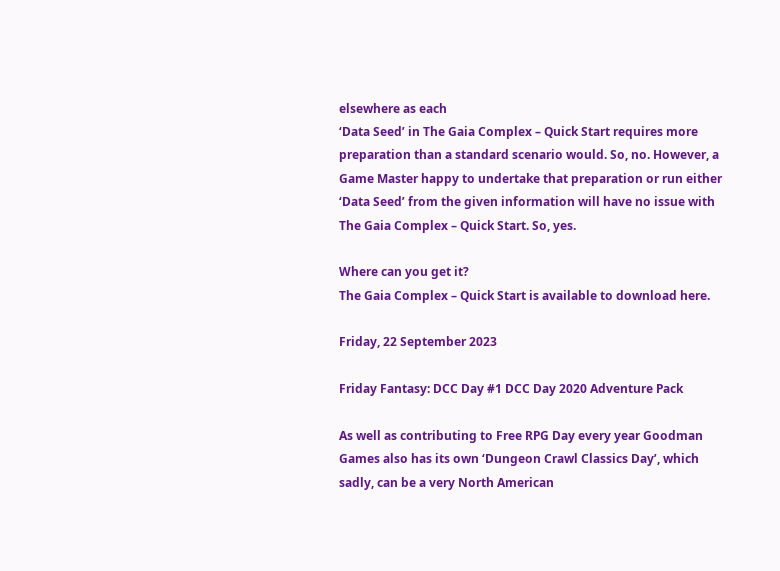elsewhere as each
‘Data Seed’ in The Gaia Complex – Quick Start requires more preparation than a standard scenario would. So, no. However, a Game Master happy to undertake that preparation or run either ‘Data Seed’ from the given information will have no issue with The Gaia Complex – Quick Start. So, yes.

Where can you get it?
The Gaia Complex – Quick Start is available to download here.

Friday, 22 September 2023

Friday Fantasy: DCC Day #1 DCC Day 2020 Adventure Pack

As well as contributing to Free RPG Day every year Goodman Games also has its own ‘Dungeon Crawl Classics Day’, which sadly, can be a very North American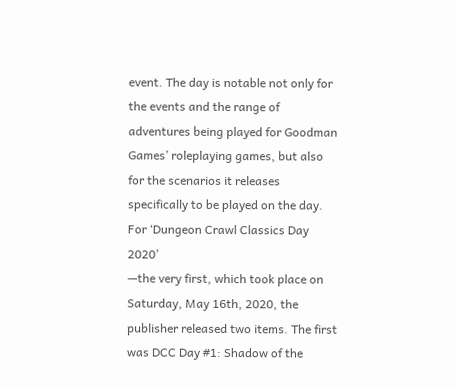event. The day is notable not only for the events and the range of adventures being played for Goodman Games’ roleplaying games, but also for the scenarios it releases specifically to be played on the day. For ‘Dungeon Crawl Classics Day 2020’
—the very first, which took place on Saturday, May 16th, 2020, the publisher released two items. The first was DCC Day #1: Shadow of the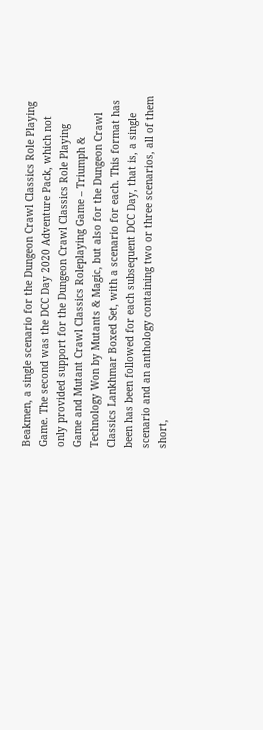Beakmen, a single scenario for the Dungeon Crawl Classics Role Playing Game. The second was the DCC Day 2020 Adventure Pack, which not only provided support for the Dungeon Crawl Classics Role Playing Game and Mutant Crawl Classics Roleplaying Game – Triumph & Technology Won by Mutants & Magic, but also for the Dungeon Crawl Classics Lankhmar Boxed Set, with a scenario for each. This format has been has been followed for each subsequent DCC Day, that is, a single scenario and an anthology containing two or three scenarios, all of them short,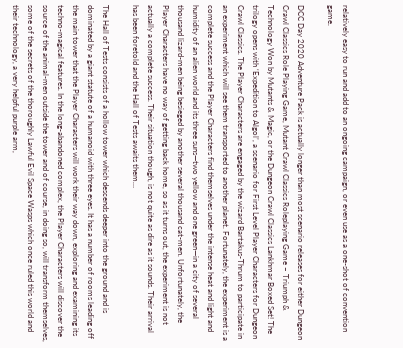relatively easy to run and add to an ongoing campaign, or even use as a one-shot of convention game.

DCC Day 2020 Adventure Pack is actually longer than most scenario releases for either Dungeon Crawl Classics Role Playing Game, Mutant Crawl Classics Roleplaying Game – Triumph & Technology Won by Mutants & Magic, or the Dungeon Crawl Classics Lankhmar Boxed Set! The trilogy opens with ‘Expedition to Algol’, a scenario for First Level Player Characters for Dungeon Crawl Classics. The Player Characters are engaged by the wizard Bartakus-Thrum to participate in an experiment which will see them transported to another planet. Fortunately, the experiment is a complete success and the Player Characters find themselves under the intense heat and light and humidity of an alien world and its three suns—two yellow and one green—in a city of several thousand lizard-men being besieged by another several thousand cat-men. Unfortunately, the Player Characters have no way of getting back home, so as it turns out, the experiment is not actually a complete success. Their situation though, is not quite as dire as it sounds. Their arrival has been foretold and the Hall of Tests awaits them…

The Hall of Tests consists of a hollow tower which descends deeper into the ground and is dominated by a giant statute of a humanoid with three eyes. It has a number of rooms leading off the main tower that the Player Characters will work their way down, exploring and examining its techno-magical features. In the long-abandoned complex, the Player Characters will discover the source of the animal-men outside the tower and of course, in doing so, will transform themselves, some of the secrets of the thoroughly Lawful Evil Space Wasps which once ruled this world and their technology, a very helpful purple arm,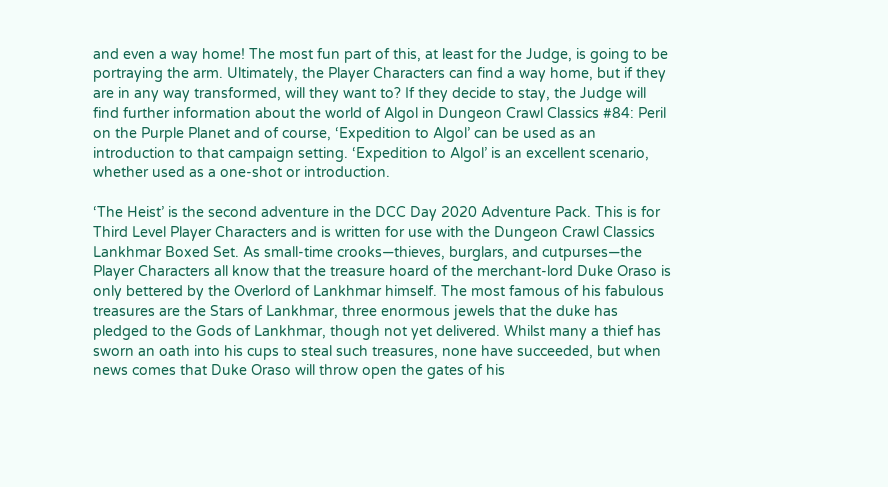and even a way home! The most fun part of this, at least for the Judge, is going to be portraying the arm. Ultimately, the Player Characters can find a way home, but if they are in any way transformed, will they want to? If they decide to stay, the Judge will find further information about the world of Algol in Dungeon Crawl Classics #84: Peril on the Purple Planet and of course, ‘Expedition to Algol’ can be used as an introduction to that campaign setting. ‘Expedition to Algol’ is an excellent scenario, whether used as a one-shot or introduction.

‘The Heist’ is the second adventure in the DCC Day 2020 Adventure Pack. This is for Third Level Player Characters and is written for use with the Dungeon Crawl Classics Lankhmar Boxed Set. As small-time crooks—thieves, burglars, and cutpurses—the Player Characters all know that the treasure hoard of the merchant-lord Duke Oraso is only bettered by the Overlord of Lankhmar himself. The most famous of his fabulous treasures are the Stars of Lankhmar, three enormous jewels that the duke has pledged to the Gods of Lankhmar, though not yet delivered. Whilst many a thief has sworn an oath into his cups to steal such treasures, none have succeeded, but when news comes that Duke Oraso will throw open the gates of his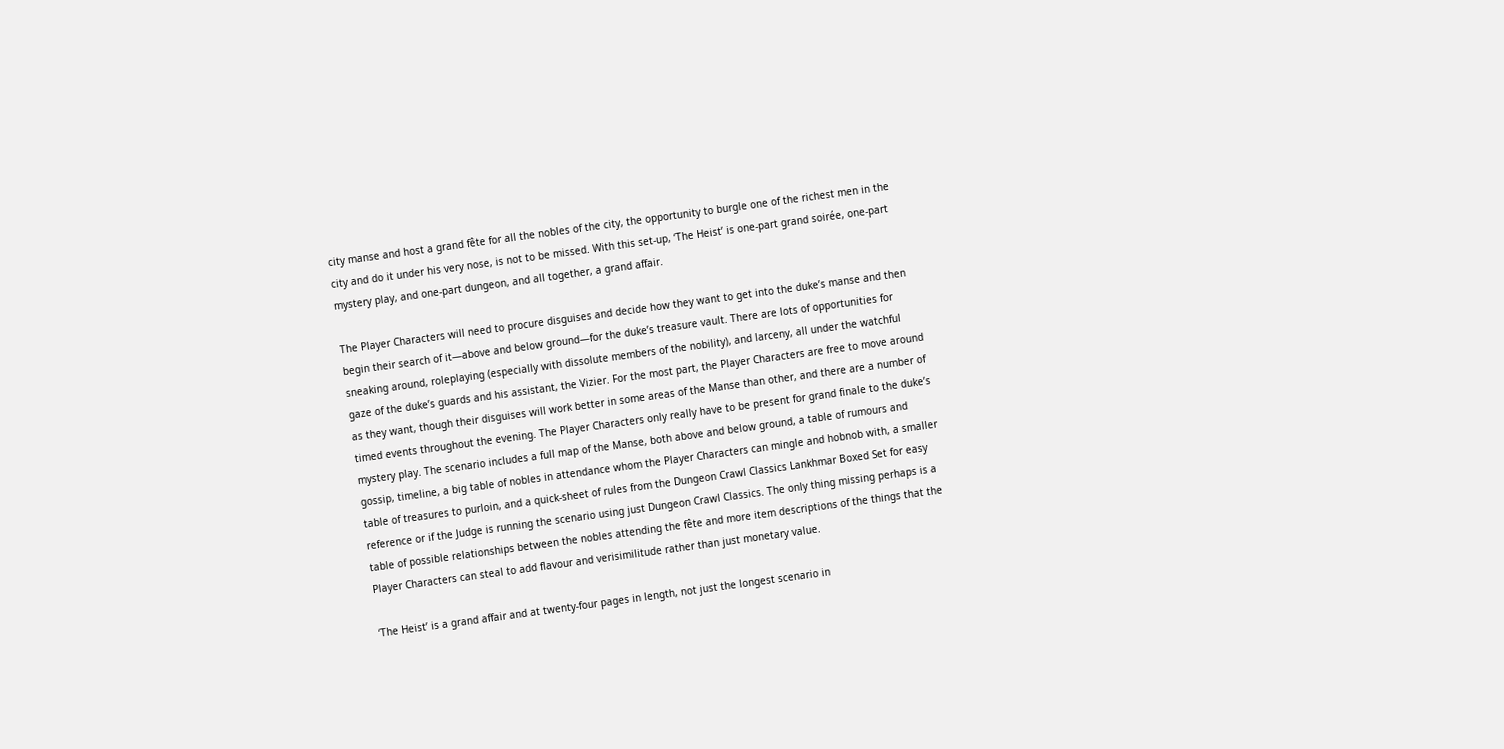city manse and host a grand fête for all the nobles of the city, the opportunity to burgle one of the richest men in the city and do it under his very nose, is not to be missed. With this set-up, ‘The Heist’ is one-part grand soirée, one-part mystery play, and one-part dungeon, and all together, a grand affair.

The Player Characters will need to procure disguises and decide how they want to get into the duke’s manse and then begin their search of it—above and below ground—for the duke’s treasure vault. There are lots of opportunities for sneaking around, roleplaying (especially with dissolute members of the nobility), and larceny, all under the watchful gaze of the duke’s guards and his assistant, the Vizier. For the most part, the Player Characters are free to move around as they want, though their disguises will work better in some areas of the Manse than other, and there are a number of timed events throughout the evening. The Player Characters only really have to be present for grand finale to the duke’s mystery play. The scenario includes a full map of the Manse, both above and below ground, a table of rumours and gossip, timeline, a big table of nobles in attendance whom the Player Characters can mingle and hobnob with, a smaller table of treasures to purloin, and a quick-sheet of rules from the Dungeon Crawl Classics Lankhmar Boxed Set for easy reference or if the Judge is running the scenario using just Dungeon Crawl Classics. The only thing missing perhaps is a table of possible relationships between the nobles attending the fête and more item descriptions of the things that the Player Characters can steal to add flavour and verisimilitude rather than just monetary value.

‘The Heist’ is a grand affair and at twenty-four pages in length, not just the longest scenario in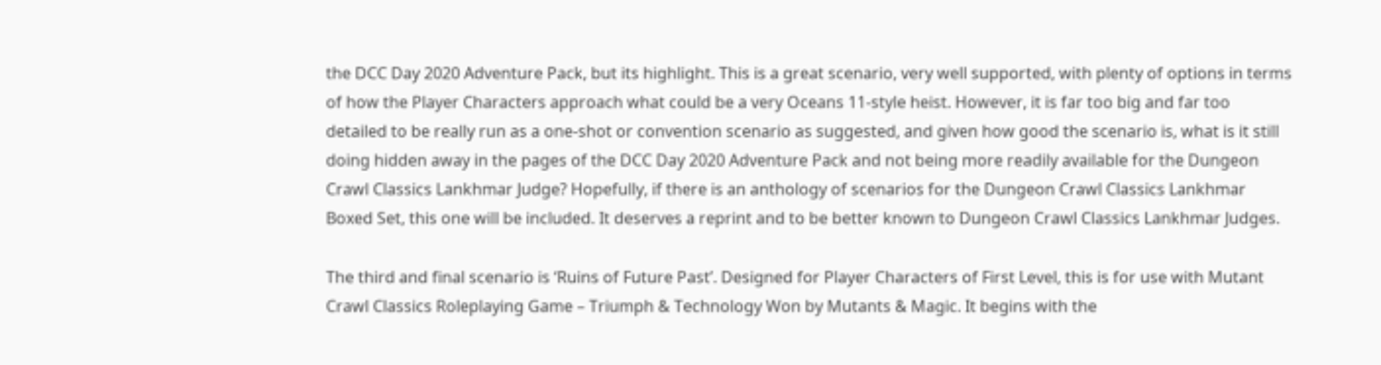the DCC Day 2020 Adventure Pack, but its highlight. This is a great scenario, very well supported, with plenty of options in terms of how the Player Characters approach what could be a very Oceans 11-style heist. However, it is far too big and far too detailed to be really run as a one-shot or convention scenario as suggested, and given how good the scenario is, what is it still doing hidden away in the pages of the DCC Day 2020 Adventure Pack and not being more readily available for the Dungeon Crawl Classics Lankhmar Judge? Hopefully, if there is an anthology of scenarios for the Dungeon Crawl Classics Lankhmar Boxed Set, this one will be included. It deserves a reprint and to be better known to Dungeon Crawl Classics Lankhmar Judges.

The third and final scenario is ‘Ruins of Future Past’. Designed for Player Characters of First Level, this is for use with Mutant Crawl Classics Roleplaying Game – Triumph & Technology Won by Mutants & Magic. It begins with the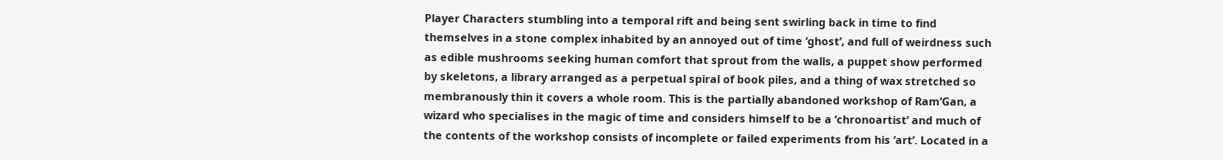Player Characters stumbling into a temporal rift and being sent swirling back in time to find themselves in a stone complex inhabited by an annoyed out of time ‘ghost’, and full of weirdness such as edible mushrooms seeking human comfort that sprout from the walls, a puppet show performed by skeletons, a library arranged as a perpetual spiral of book piles, and a thing of wax stretched so membranously thin it covers a whole room. This is the partially abandoned workshop of Ram’Gan, a wizard who specialises in the magic of time and considers himself to be a ‘chronoartist’ and much of the contents of the workshop consists of incomplete or failed experiments from his ‘art’. Located in a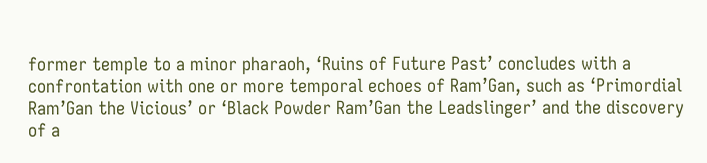former temple to a minor pharaoh, ‘Ruins of Future Past’ concludes with a confrontation with one or more temporal echoes of Ram’Gan, such as ‘Primordial Ram’Gan the Vicious’ or ‘Black Powder Ram’Gan the Leadslinger’ and the discovery of a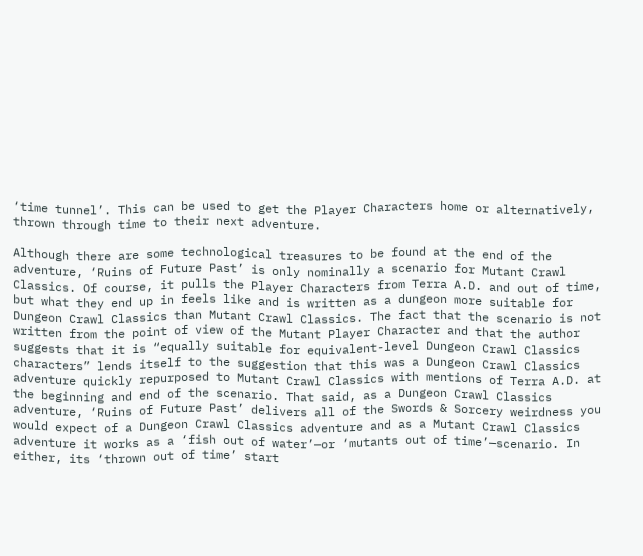‘time tunnel’. This can be used to get the Player Characters home or alternatively, thrown through time to their next adventure.

Although there are some technological treasures to be found at the end of the adventure, ‘Ruins of Future Past’ is only nominally a scenario for Mutant Crawl Classics. Of course, it pulls the Player Characters from Terra A.D. and out of time, but what they end up in feels like and is written as a dungeon more suitable for Dungeon Crawl Classics than Mutant Crawl Classics. The fact that the scenario is not written from the point of view of the Mutant Player Character and that the author suggests that it is “equally suitable for equivalent-level Dungeon Crawl Classics characters” lends itself to the suggestion that this was a Dungeon Crawl Classics adventure quickly repurposed to Mutant Crawl Classics with mentions of Terra A.D. at the beginning and end of the scenario. That said, as a Dungeon Crawl Classics adventure, ‘Ruins of Future Past’ delivers all of the Swords & Sorcery weirdness you would expect of a Dungeon Crawl Classics adventure and as a Mutant Crawl Classics adventure it works as a ‘fish out of water’—or ‘mutants out of time’—scenario. In either, its ‘thrown out of time’ start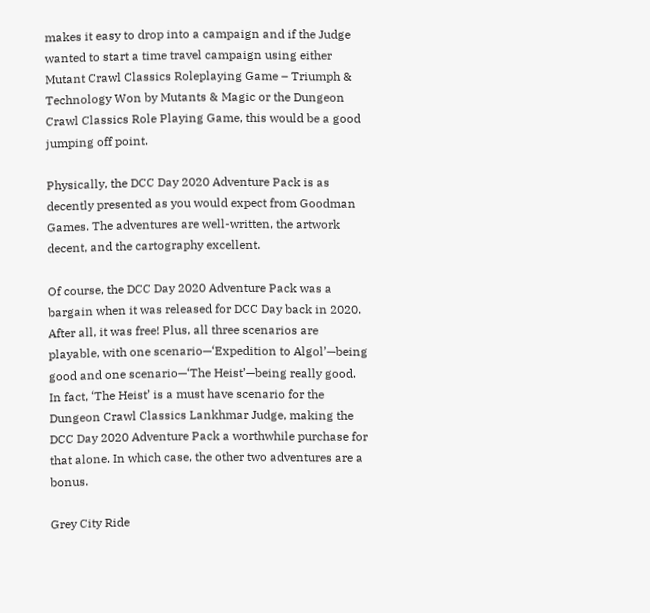makes it easy to drop into a campaign and if the Judge wanted to start a time travel campaign using either Mutant Crawl Classics Roleplaying Game – Triumph & Technology Won by Mutants & Magic or the Dungeon Crawl Classics Role Playing Game, this would be a good jumping off point.

Physically, the DCC Day 2020 Adventure Pack is as decently presented as you would expect from Goodman Games. The adventures are well-written, the artwork decent, and the cartography excellent.

Of course, the DCC Day 2020 Adventure Pack was a bargain when it was released for DCC Day back in 2020. After all, it was free! Plus, all three scenarios are playable, with one scenario—‘Expedition to Algol’—being good and one scenario—‘The Heist’—being really good. In fact, ‘The Heist’ is a must have scenario for the Dungeon Crawl Classics Lankhmar Judge, making the DCC Day 2020 Adventure Pack a worthwhile purchase for that alone. In which case, the other two adventures are a bonus.

Grey City Ride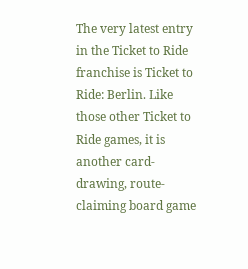The very latest entry in the Ticket to Ride franchise is Ticket to Ride: Berlin. Like those other Ticket to Ride games, it is another card-drawing, route-claiming board game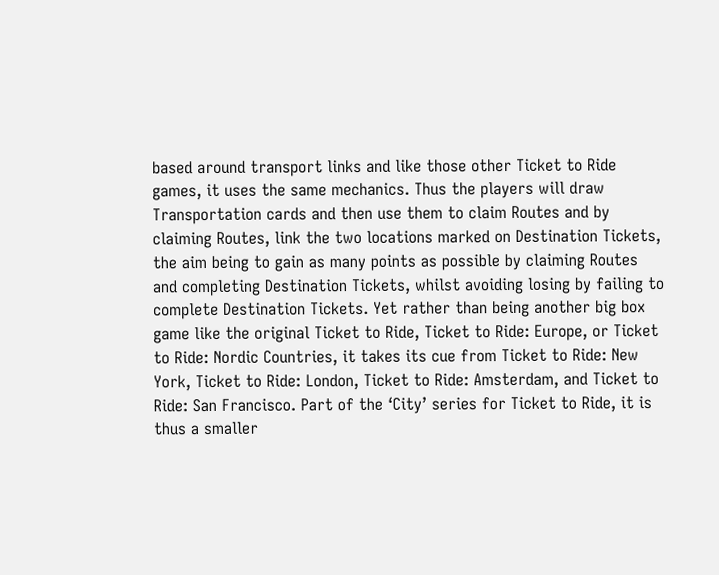based around transport links and like those other Ticket to Ride games, it uses the same mechanics. Thus the players will draw Transportation cards and then use them to claim Routes and by claiming Routes, link the two locations marked on Destination Tickets, the aim being to gain as many points as possible by claiming Routes and completing Destination Tickets, whilst avoiding losing by failing to complete Destination Tickets. Yet rather than being another big box game like the original Ticket to Ride, Ticket to Ride: Europe, or Ticket to Ride: Nordic Countries, it takes its cue from Ticket to Ride: New York, Ticket to Ride: London, Ticket to Ride: Amsterdam, and Ticket to Ride: San Francisco. Part of the ‘City’ series for Ticket to Ride, it is thus a smaller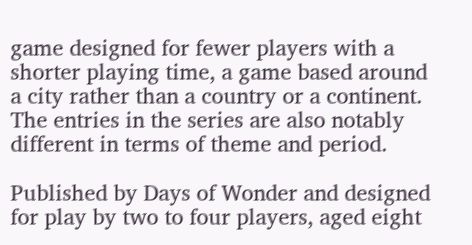game designed for fewer players with a shorter playing time, a game based around a city rather than a country or a continent. The entries in the series are also notably different in terms of theme and period.

Published by Days of Wonder and designed for play by two to four players, aged eight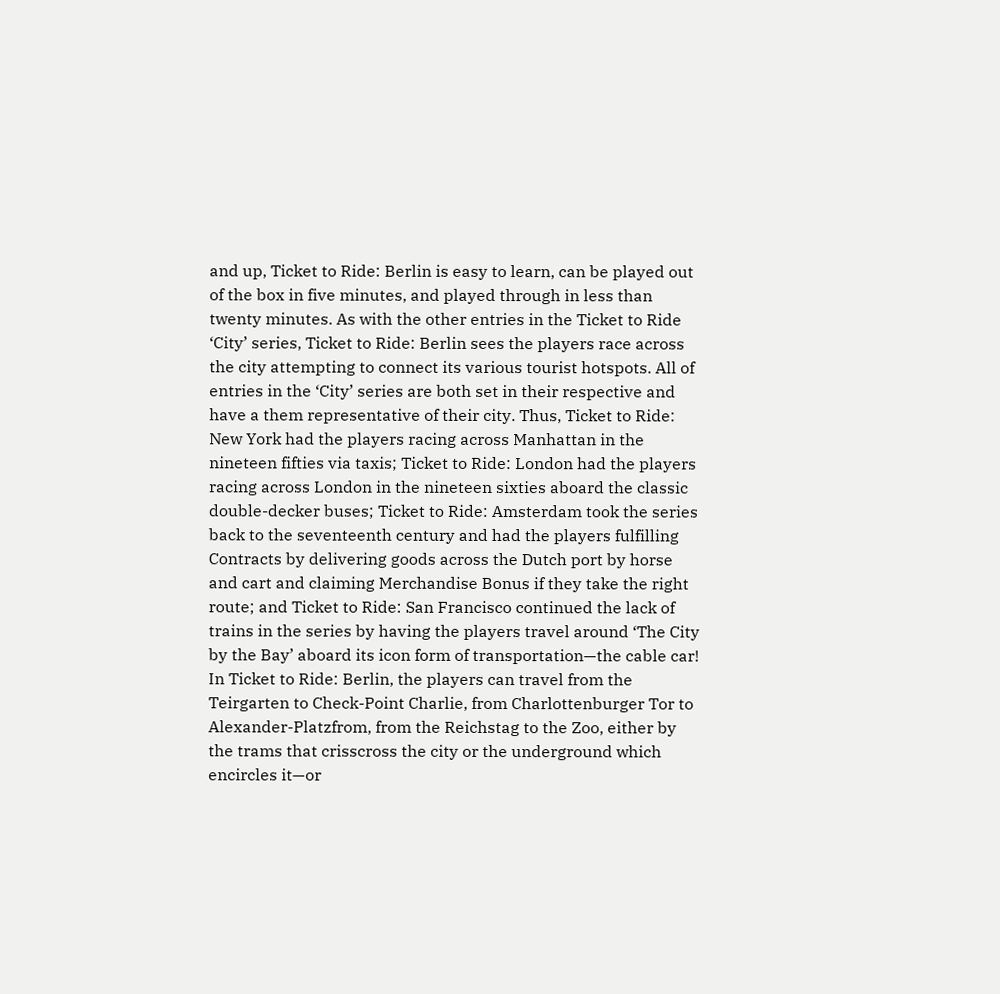and up, Ticket to Ride: Berlin is easy to learn, can be played out of the box in five minutes, and played through in less than twenty minutes. As with the other entries in the Ticket to Ride ‘City’ series, Ticket to Ride: Berlin sees the players race across the city attempting to connect its various tourist hotspots. All of entries in the ‘City’ series are both set in their respective and have a them representative of their city. Thus, Ticket to Ride: New York had the players racing across Manhattan in the nineteen fifties via taxis; Ticket to Ride: London had the players racing across London in the nineteen sixties aboard the classic double-decker buses; Ticket to Ride: Amsterdam took the series back to the seventeenth century and had the players fulfilling Contracts by delivering goods across the Dutch port by horse and cart and claiming Merchandise Bonus if they take the right route; and Ticket to Ride: San Francisco continued the lack of trains in the series by having the players travel around ‘The City by the Bay’ aboard its icon form of transportation—the cable car! In Ticket to Ride: Berlin, the players can travel from the Teirgarten to Check-Point Charlie, from Charlottenburger Tor to Alexander-Platzfrom, from the Reichstag to the Zoo, either by the trams that crisscross the city or the underground which encircles it—or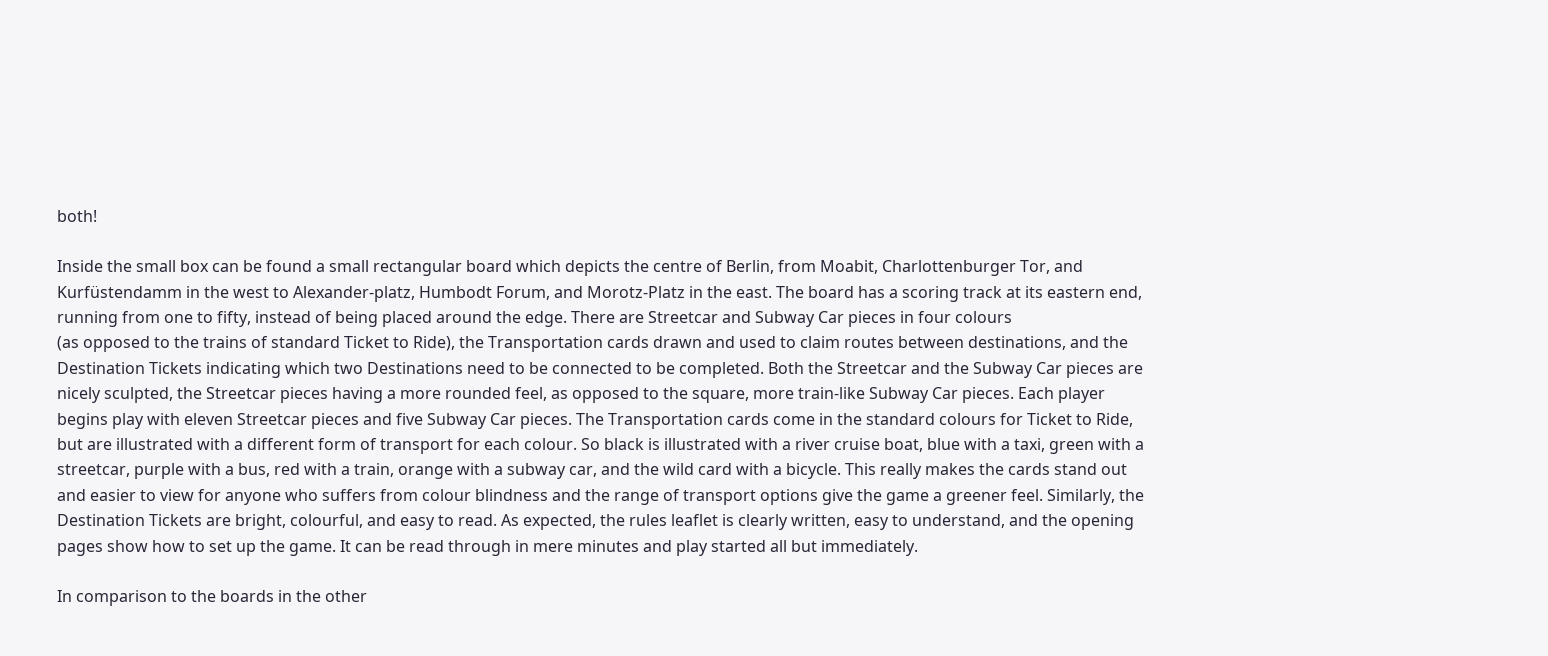both!

Inside the small box can be found a small rectangular board which depicts the centre of Berlin, from Moabit, Charlottenburger Tor, and Kurfüstendamm in the west to Alexander-platz, Humbodt Forum, and Morotz-Platz in the east. The board has a scoring track at its eastern end, running from one to fifty, instead of being placed around the edge. There are Streetcar and Subway Car pieces in four colours
(as opposed to the trains of standard Ticket to Ride), the Transportation cards drawn and used to claim routes between destinations, and the Destination Tickets indicating which two Destinations need to be connected to be completed. Both the Streetcar and the Subway Car pieces are nicely sculpted, the Streetcar pieces having a more rounded feel, as opposed to the square, more train-like Subway Car pieces. Each player begins play with eleven Streetcar pieces and five Subway Car pieces. The Transportation cards come in the standard colours for Ticket to Ride, but are illustrated with a different form of transport for each colour. So black is illustrated with a river cruise boat, blue with a taxi, green with a streetcar, purple with a bus, red with a train, orange with a subway car, and the wild card with a bicycle. This really makes the cards stand out and easier to view for anyone who suffers from colour blindness and the range of transport options give the game a greener feel. Similarly, the Destination Tickets are bright, colourful, and easy to read. As expected, the rules leaflet is clearly written, easy to understand, and the opening pages show how to set up the game. It can be read through in mere minutes and play started all but immediately.

In comparison to the boards in the other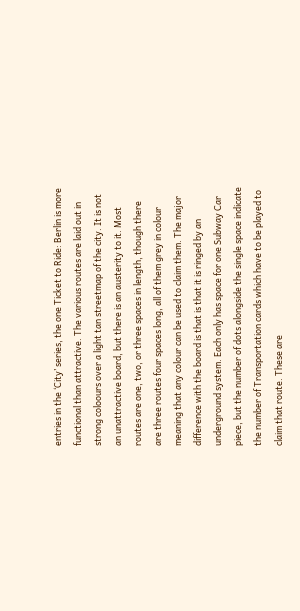entries in the ‘City’ series, the one Ticket to Ride: Berlin is more functional than attractive. The various routes are laid out in strong coloours over a light tan streetmap of the city. It is not an unattractive board, but there is an austerity to it. Most routes are one, two, or three spaces in length, though there are three routes four spaces long, all of them grey in colour meaning that any colour can be used to claim them. The major difference with the board is that is that it is ringed by an underground system. Each only has space for one Subway Car piece, but the number of dots alongside the single space indicate the number of Transportation cards which have to be played to claim that route. These are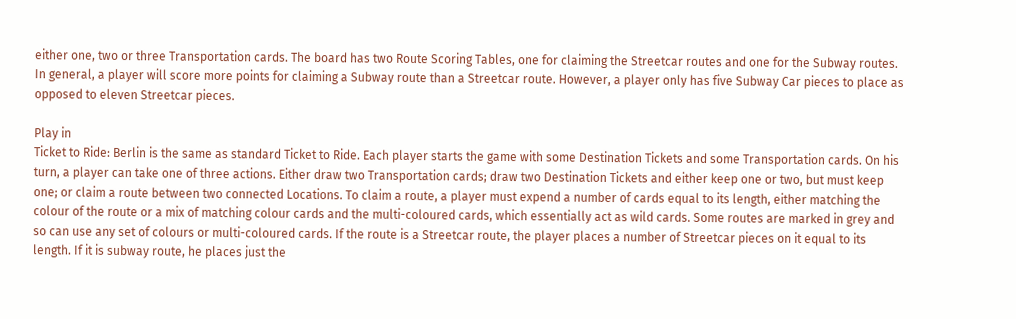either one, two or three Transportation cards. The board has two Route Scoring Tables, one for claiming the Streetcar routes and one for the Subway routes. In general, a player will score more points for claiming a Subway route than a Streetcar route. However, a player only has five Subway Car pieces to place as opposed to eleven Streetcar pieces.

Play in
Ticket to Ride: Berlin is the same as standard Ticket to Ride. Each player starts the game with some Destination Tickets and some Transportation cards. On his turn, a player can take one of three actions. Either draw two Transportation cards; draw two Destination Tickets and either keep one or two, but must keep one; or claim a route between two connected Locations. To claim a route, a player must expend a number of cards equal to its length, either matching the colour of the route or a mix of matching colour cards and the multi-coloured cards, which essentially act as wild cards. Some routes are marked in grey and so can use any set of colours or multi-coloured cards. If the route is a Streetcar route, the player places a number of Streetcar pieces on it equal to its length. If it is subway route, he places just the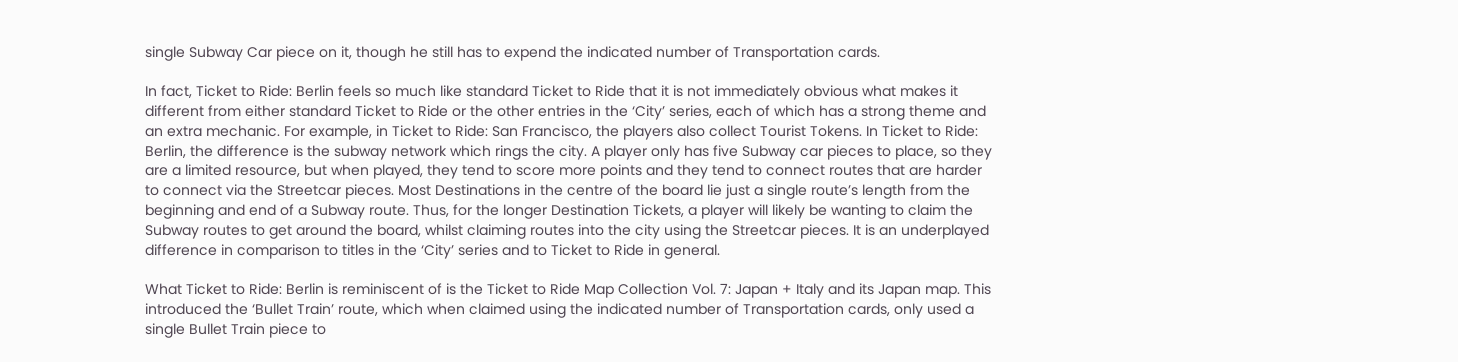single Subway Car piece on it, though he still has to expend the indicated number of Transportation cards.

In fact, Ticket to Ride: Berlin feels so much like standard Ticket to Ride that it is not immediately obvious what makes it different from either standard Ticket to Ride or the other entries in the ‘City’ series, each of which has a strong theme and an extra mechanic. For example, in Ticket to Ride: San Francisco, the players also collect Tourist Tokens. In Ticket to Ride: Berlin, the difference is the subway network which rings the city. A player only has five Subway car pieces to place, so they are a limited resource, but when played, they tend to score more points and they tend to connect routes that are harder to connect via the Streetcar pieces. Most Destinations in the centre of the board lie just a single route’s length from the beginning and end of a Subway route. Thus, for the longer Destination Tickets, a player will likely be wanting to claim the Subway routes to get around the board, whilst claiming routes into the city using the Streetcar pieces. It is an underplayed difference in comparison to titles in the ‘City’ series and to Ticket to Ride in general.

What Ticket to Ride: Berlin is reminiscent of is the Ticket to Ride Map Collection Vol. 7: Japan + Italy and its Japan map. This introduced the ‘Bullet Train’ route, which when claimed using the indicated number of Transportation cards, only used a single Bullet Train piece to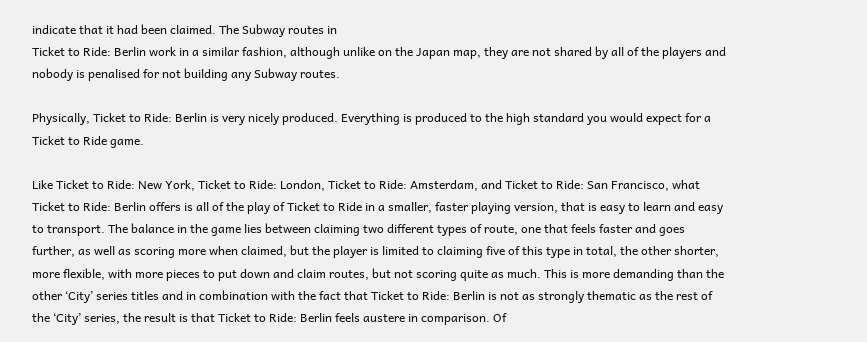indicate that it had been claimed. The Subway routes in
Ticket to Ride: Berlin work in a similar fashion, although unlike on the Japan map, they are not shared by all of the players and nobody is penalised for not building any Subway routes.

Physically, Ticket to Ride: Berlin is very nicely produced. Everything is produced to the high standard you would expect for a Ticket to Ride game.

Like Ticket to Ride: New York, Ticket to Ride: London, Ticket to Ride: Amsterdam, and Ticket to Ride: San Francisco, what Ticket to Ride: Berlin offers is all of the play of Ticket to Ride in a smaller, faster playing version, that is easy to learn and easy to transport. The balance in the game lies between claiming two different types of route, one that feels faster and goes further, as well as scoring more when claimed, but the player is limited to claiming five of this type in total, the other shorter, more flexible, with more pieces to put down and claim routes, but not scoring quite as much. This is more demanding than the other ‘City’ series titles and in combination with the fact that Ticket to Ride: Berlin is not as strongly thematic as the rest of the ‘City’ series, the result is that Ticket to Ride: Berlin feels austere in comparison. Of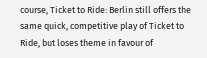course, Ticket to Ride: Berlin still offers the same quick, competitive play of Ticket to Ride, but loses theme in favour of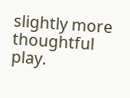slightly more thoughtful play.